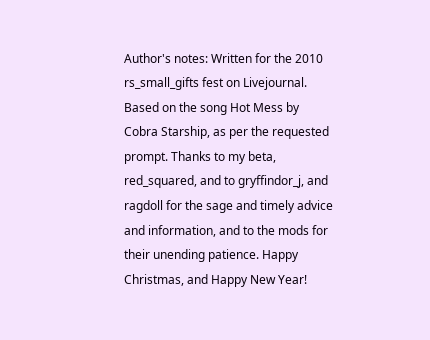Author's notes: Written for the 2010 rs_small_gifts fest on Livejournal. Based on the song Hot Mess by Cobra Starship, as per the requested prompt. Thanks to my beta, red_squared, and to gryffindor_j, and ragdoll for the sage and timely advice and information, and to the mods for their unending patience. Happy Christmas, and Happy New Year!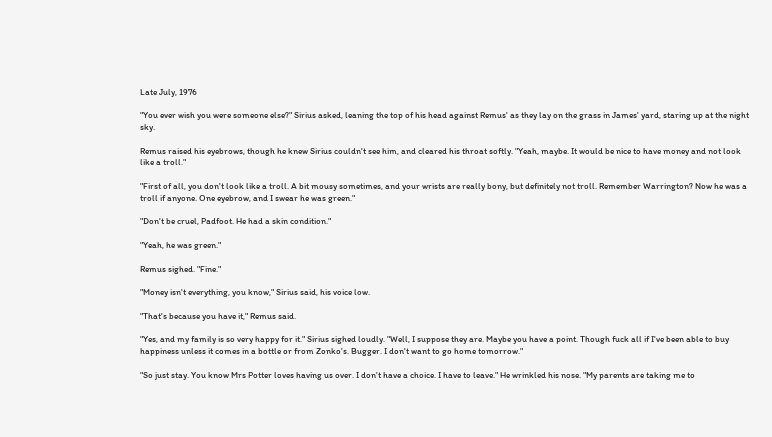Late July, 1976

"You ever wish you were someone else?" Sirius asked, leaning the top of his head against Remus' as they lay on the grass in James' yard, staring up at the night sky.

Remus raised his eyebrows, though he knew Sirius couldn't see him, and cleared his throat softly. "Yeah, maybe. It would be nice to have money and not look like a troll."

"First of all, you don't look like a troll. A bit mousy sometimes, and your wrists are really bony, but definitely not troll. Remember Warrington? Now he was a troll if anyone. One eyebrow, and I swear he was green."

"Don't be cruel, Padfoot. He had a skin condition."

"Yeah, he was green."

Remus sighed. "Fine."

"Money isn't everything, you know," Sirius said, his voice low.

"That's because you have it," Remus said.

"Yes, and my family is so very happy for it." Sirius sighed loudly. "Well, I suppose they are. Maybe you have a point. Though fuck all if I've been able to buy happiness unless it comes in a bottle or from Zonko's. Bugger. I don't want to go home tomorrow."

"So just stay. You know Mrs Potter loves having us over. I don't have a choice. I have to leave." He wrinkled his nose. "My parents are taking me to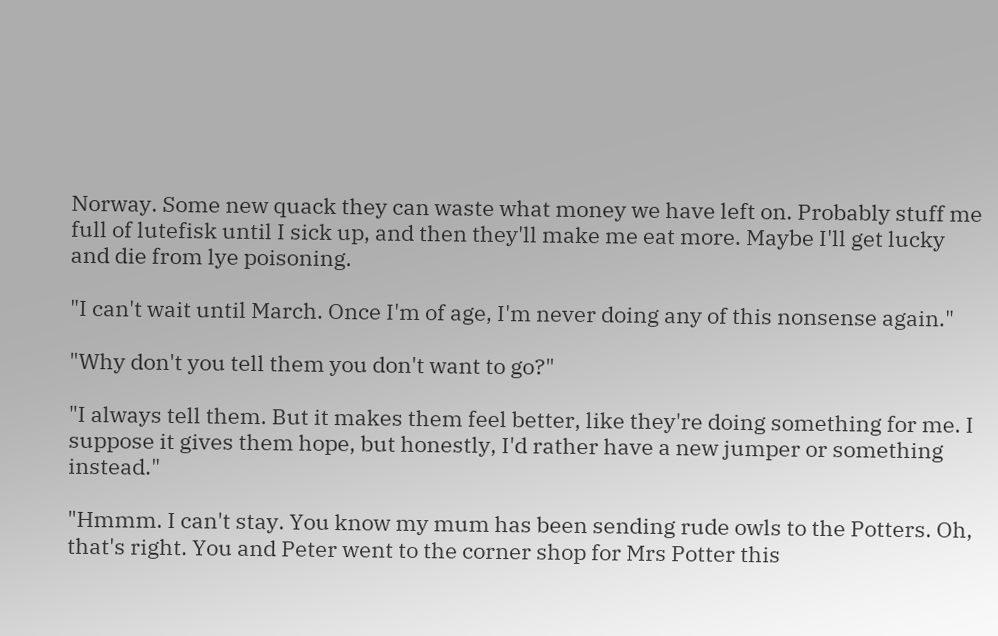Norway. Some new quack they can waste what money we have left on. Probably stuff me full of lutefisk until I sick up, and then they'll make me eat more. Maybe I'll get lucky and die from lye poisoning.

"I can't wait until March. Once I'm of age, I'm never doing any of this nonsense again."

"Why don't you tell them you don't want to go?"

"I always tell them. But it makes them feel better, like they're doing something for me. I suppose it gives them hope, but honestly, I'd rather have a new jumper or something instead."

"Hmmm. I can't stay. You know my mum has been sending rude owls to the Potters. Oh, that's right. You and Peter went to the corner shop for Mrs Potter this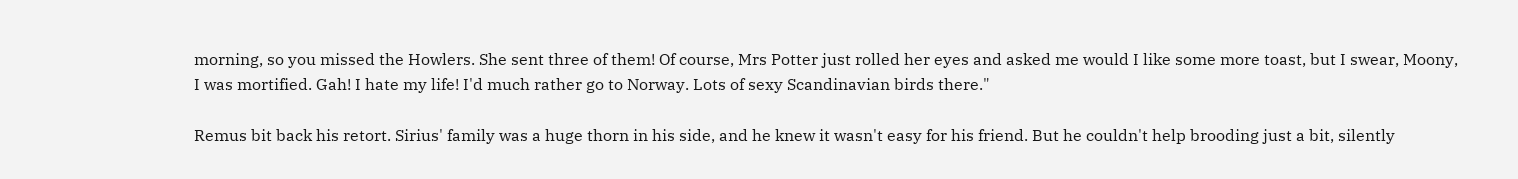morning, so you missed the Howlers. She sent three of them! Of course, Mrs Potter just rolled her eyes and asked me would I like some more toast, but I swear, Moony, I was mortified. Gah! I hate my life! I'd much rather go to Norway. Lots of sexy Scandinavian birds there."

Remus bit back his retort. Sirius' family was a huge thorn in his side, and he knew it wasn't easy for his friend. But he couldn't help brooding just a bit, silently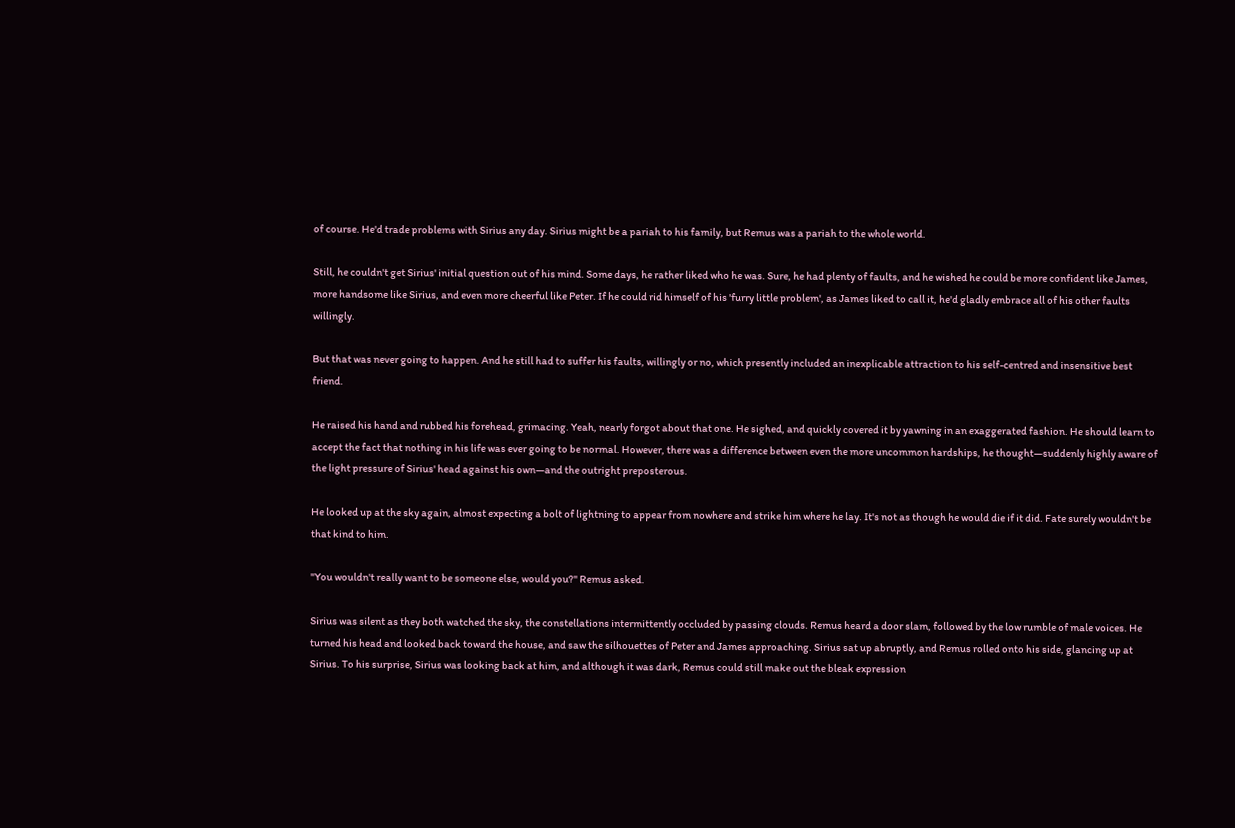of course. He'd trade problems with Sirius any day. Sirius might be a pariah to his family, but Remus was a pariah to the whole world.

Still, he couldn't get Sirius' initial question out of his mind. Some days, he rather liked who he was. Sure, he had plenty of faults, and he wished he could be more confident like James, more handsome like Sirius, and even more cheerful like Peter. If he could rid himself of his 'furry little problem', as James liked to call it, he'd gladly embrace all of his other faults willingly.

But that was never going to happen. And he still had to suffer his faults, willingly or no, which presently included an inexplicable attraction to his self-centred and insensitive best friend.

He raised his hand and rubbed his forehead, grimacing. Yeah, nearly forgot about that one. He sighed, and quickly covered it by yawning in an exaggerated fashion. He should learn to accept the fact that nothing in his life was ever going to be normal. However, there was a difference between even the more uncommon hardships, he thought—suddenly highly aware of the light pressure of Sirius' head against his own—and the outright preposterous.

He looked up at the sky again, almost expecting a bolt of lightning to appear from nowhere and strike him where he lay. It's not as though he would die if it did. Fate surely wouldn't be that kind to him.

"You wouldn't really want to be someone else, would you?" Remus asked.

Sirius was silent as they both watched the sky, the constellations intermittently occluded by passing clouds. Remus heard a door slam, followed by the low rumble of male voices. He turned his head and looked back toward the house, and saw the silhouettes of Peter and James approaching. Sirius sat up abruptly, and Remus rolled onto his side, glancing up at Sirius. To his surprise, Sirius was looking back at him, and although it was dark, Remus could still make out the bleak expression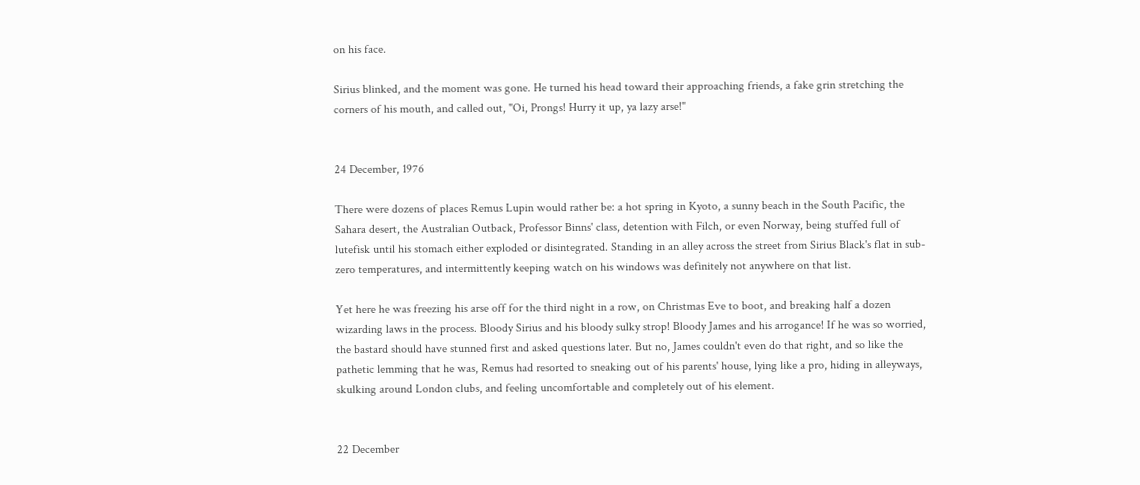on his face.

Sirius blinked, and the moment was gone. He turned his head toward their approaching friends, a fake grin stretching the corners of his mouth, and called out, "Oi, Prongs! Hurry it up, ya lazy arse!"


24 December, 1976

There were dozens of places Remus Lupin would rather be: a hot spring in Kyoto, a sunny beach in the South Pacific, the Sahara desert, the Australian Outback, Professor Binns' class, detention with Filch, or even Norway, being stuffed full of lutefisk until his stomach either exploded or disintegrated. Standing in an alley across the street from Sirius Black's flat in sub-zero temperatures, and intermittently keeping watch on his windows was definitely not anywhere on that list.

Yet here he was freezing his arse off for the third night in a row, on Christmas Eve to boot, and breaking half a dozen wizarding laws in the process. Bloody Sirius and his bloody sulky strop! Bloody James and his arrogance! If he was so worried, the bastard should have stunned first and asked questions later. But no, James couldn't even do that right, and so like the pathetic lemming that he was, Remus had resorted to sneaking out of his parents' house, lying like a pro, hiding in alleyways, skulking around London clubs, and feeling uncomfortable and completely out of his element.


22 December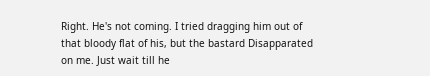Right. He's not coming. I tried dragging him out of that bloody flat of his, but the bastard Disapparated on me. Just wait till he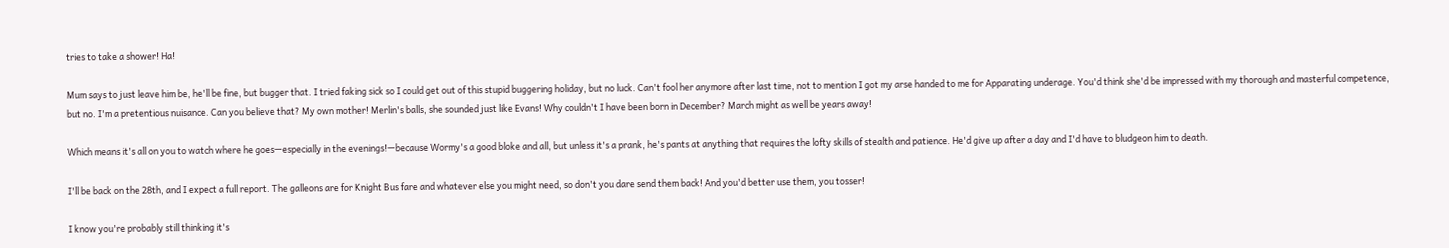tries to take a shower! Ha!

Mum says to just leave him be, he'll be fine, but bugger that. I tried faking sick so I could get out of this stupid buggering holiday, but no luck. Can't fool her anymore after last time, not to mention I got my arse handed to me for Apparating underage. You'd think she'd be impressed with my thorough and masterful competence, but no. I'm a pretentious nuisance. Can you believe that? My own mother! Merlin's balls, she sounded just like Evans! Why couldn't I have been born in December? March might as well be years away!

Which means it's all on you to watch where he goes—especially in the evenings!—because Wormy's a good bloke and all, but unless it's a prank, he's pants at anything that requires the lofty skills of stealth and patience. He'd give up after a day and I'd have to bludgeon him to death.

I'll be back on the 28th, and I expect a full report. The galleons are for Knight Bus fare and whatever else you might need, so don't you dare send them back! And you'd better use them, you tosser!

I know you're probably still thinking it's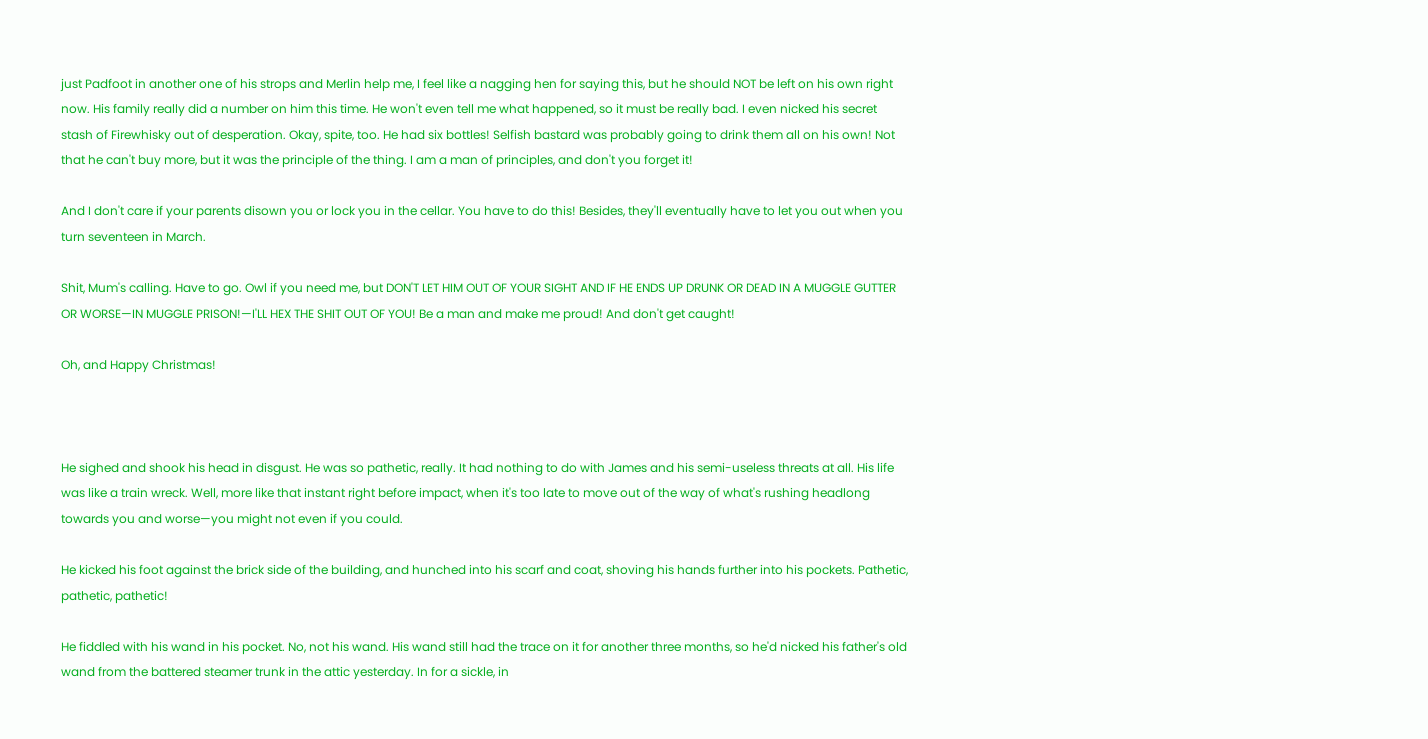just Padfoot in another one of his strops and Merlin help me, I feel like a nagging hen for saying this, but he should NOT be left on his own right now. His family really did a number on him this time. He won't even tell me what happened, so it must be really bad. I even nicked his secret stash of Firewhisky out of desperation. Okay, spite, too. He had six bottles! Selfish bastard was probably going to drink them all on his own! Not that he can't buy more, but it was the principle of the thing. I am a man of principles, and don't you forget it!

And I don't care if your parents disown you or lock you in the cellar. You have to do this! Besides, they'll eventually have to let you out when you turn seventeen in March.

Shit, Mum's calling. Have to go. Owl if you need me, but DON'T LET HIM OUT OF YOUR SIGHT AND IF HE ENDS UP DRUNK OR DEAD IN A MUGGLE GUTTER OR WORSE—IN MUGGLE PRISON!—I'LL HEX THE SHIT OUT OF YOU! Be a man and make me proud! And don't get caught!

Oh, and Happy Christmas!



He sighed and shook his head in disgust. He was so pathetic, really. It had nothing to do with James and his semi-useless threats at all. His life was like a train wreck. Well, more like that instant right before impact, when it's too late to move out of the way of what's rushing headlong towards you and worse—you might not even if you could.

He kicked his foot against the brick side of the building, and hunched into his scarf and coat, shoving his hands further into his pockets. Pathetic, pathetic, pathetic!

He fiddled with his wand in his pocket. No, not his wand. His wand still had the trace on it for another three months, so he'd nicked his father's old wand from the battered steamer trunk in the attic yesterday. In for a sickle, in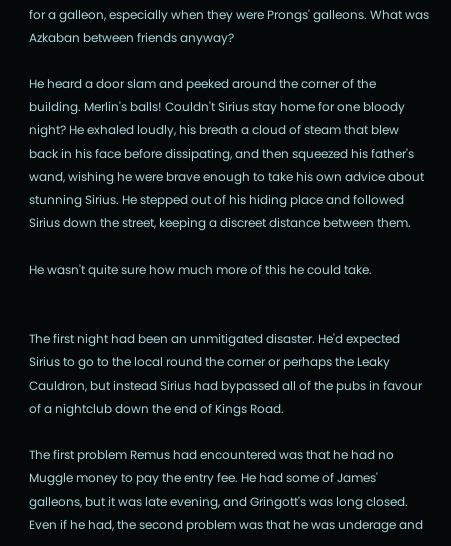for a galleon, especially when they were Prongs' galleons. What was Azkaban between friends anyway?

He heard a door slam and peeked around the corner of the building. Merlin's balls! Couldn't Sirius stay home for one bloody night? He exhaled loudly, his breath a cloud of steam that blew back in his face before dissipating, and then squeezed his father's wand, wishing he were brave enough to take his own advice about stunning Sirius. He stepped out of his hiding place and followed Sirius down the street, keeping a discreet distance between them.

He wasn't quite sure how much more of this he could take.


The first night had been an unmitigated disaster. He'd expected Sirius to go to the local round the corner or perhaps the Leaky Cauldron, but instead Sirius had bypassed all of the pubs in favour of a nightclub down the end of Kings Road.

The first problem Remus had encountered was that he had no Muggle money to pay the entry fee. He had some of James' galleons, but it was late evening, and Gringott's was long closed. Even if he had, the second problem was that he was underage and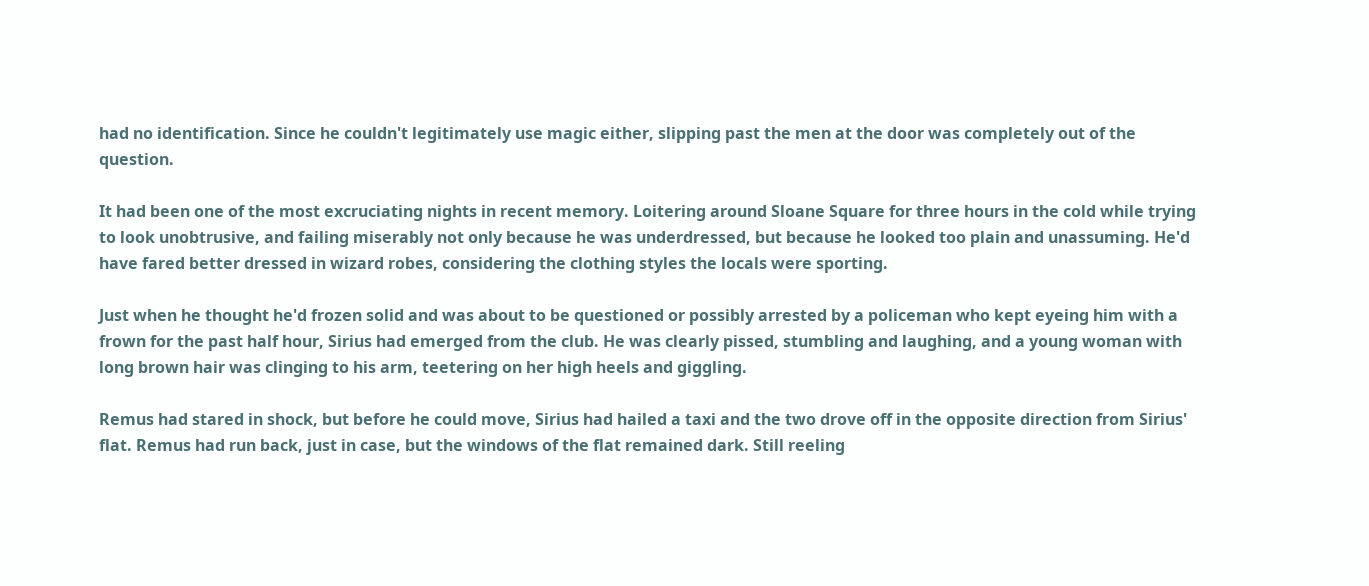had no identification. Since he couldn't legitimately use magic either, slipping past the men at the door was completely out of the question.

It had been one of the most excruciating nights in recent memory. Loitering around Sloane Square for three hours in the cold while trying to look unobtrusive, and failing miserably not only because he was underdressed, but because he looked too plain and unassuming. He'd have fared better dressed in wizard robes, considering the clothing styles the locals were sporting.

Just when he thought he'd frozen solid and was about to be questioned or possibly arrested by a policeman who kept eyeing him with a frown for the past half hour, Sirius had emerged from the club. He was clearly pissed, stumbling and laughing, and a young woman with long brown hair was clinging to his arm, teetering on her high heels and giggling.

Remus had stared in shock, but before he could move, Sirius had hailed a taxi and the two drove off in the opposite direction from Sirius' flat. Remus had run back, just in case, but the windows of the flat remained dark. Still reeling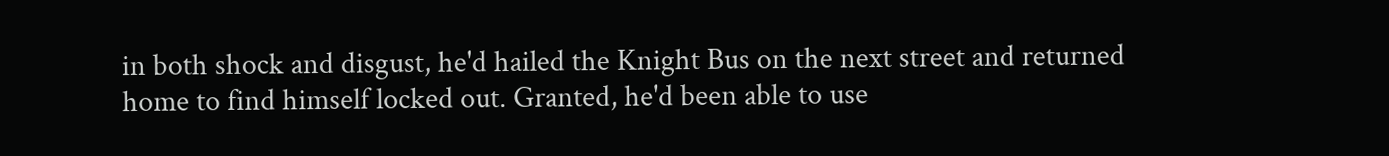in both shock and disgust, he'd hailed the Knight Bus on the next street and returned home to find himself locked out. Granted, he'd been able to use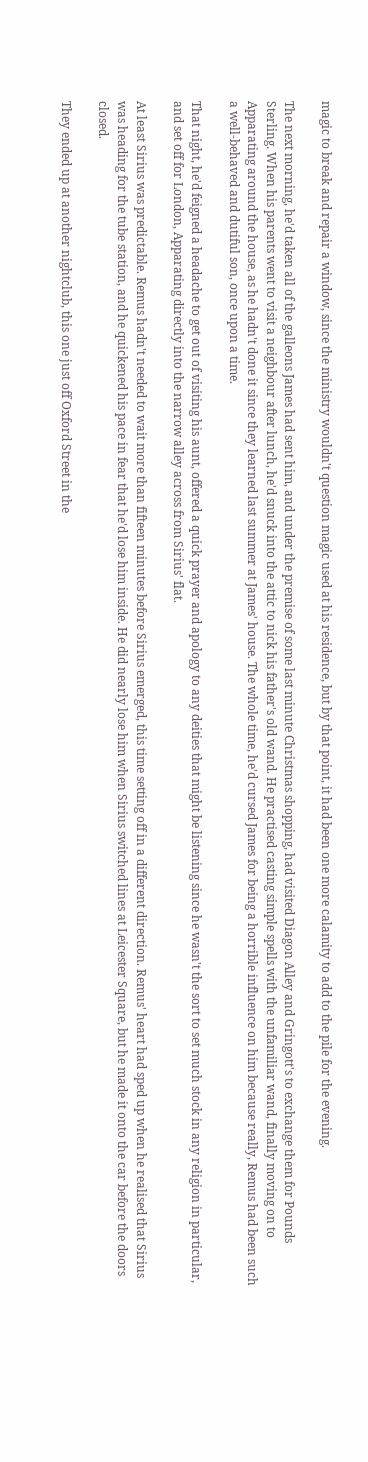magic to break and repair a window, since the ministry wouldn't question magic used at his residence, but by that point, it had been one more calamity to add to the pile for the evening.

The next morning, he'd taken all of the galleons James had sent him, and under the premise of some last minute Christmas shopping, had visited Diagon Alley and Gringott's to exchange them for Pounds Sterling. When his parents went to visit a neighbour after lunch, he'd snuck into the attic to nick his father's old wand. He practised casting simple spells with the unfamiliar wand, finally moving on to Apparating around the house, as he hadn't done it since they learned last summer at James' house. The whole time, he'd cursed James for being a horrible influence on him because really, Remus had been such a well-behaved and dutiful son, once upon a time.

That night, he'd feigned a headache to get out of visiting his aunt, offered a quick prayer and apology to any deities that might be listening since he wasn't the sort to set much stock in any religion in particular, and set off for London, Apparating directly into the narrow alley across from Sirius' flat.

At least Sirius was predictable. Remus hadn't needed to wait more than fifteen minutes before Sirius emerged, this time setting off in a different direction. Remus' heart had sped up when he realised that Sirius was heading for the tube station, and he quickened his pace in fear that he'd lose him inside. He did nearly lose him when Sirius switched lines at Leicester Square, but he made it onto the car before the doors closed.

They ended up at another nightclub, this one just off Oxford Street in the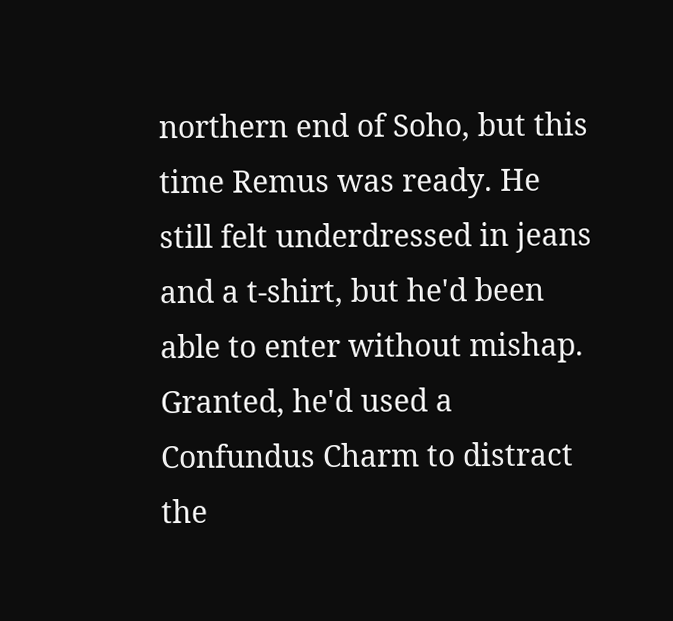northern end of Soho, but this time Remus was ready. He still felt underdressed in jeans and a t-shirt, but he'd been able to enter without mishap. Granted, he'd used a Confundus Charm to distract the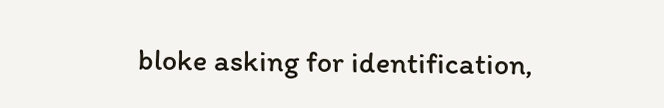bloke asking for identification,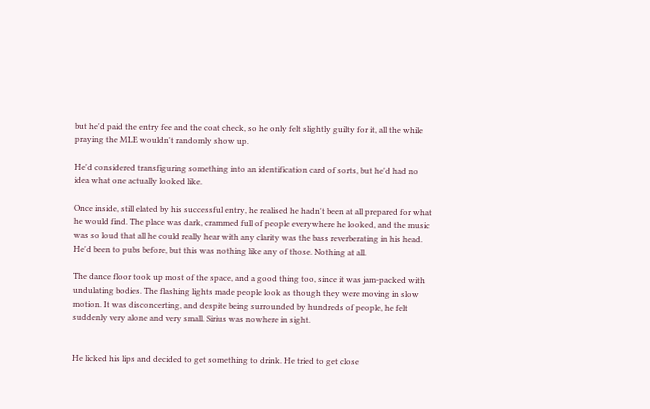but he'd paid the entry fee and the coat check, so he only felt slightly guilty for it, all the while praying the MLE wouldn't randomly show up.

He'd considered transfiguring something into an identification card of sorts, but he'd had no idea what one actually looked like.

Once inside, still elated by his successful entry, he realised he hadn't been at all prepared for what he would find. The place was dark, crammed full of people everywhere he looked, and the music was so loud that all he could really hear with any clarity was the bass reverberating in his head. He'd been to pubs before, but this was nothing like any of those. Nothing at all.

The dance floor took up most of the space, and a good thing too, since it was jam-packed with undulating bodies. The flashing lights made people look as though they were moving in slow motion. It was disconcerting, and despite being surrounded by hundreds of people, he felt suddenly very alone and very small. Sirius was nowhere in sight.


He licked his lips and decided to get something to drink. He tried to get close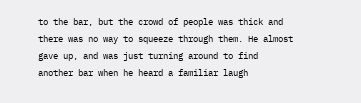to the bar, but the crowd of people was thick and there was no way to squeeze through them. He almost gave up, and was just turning around to find another bar when he heard a familiar laugh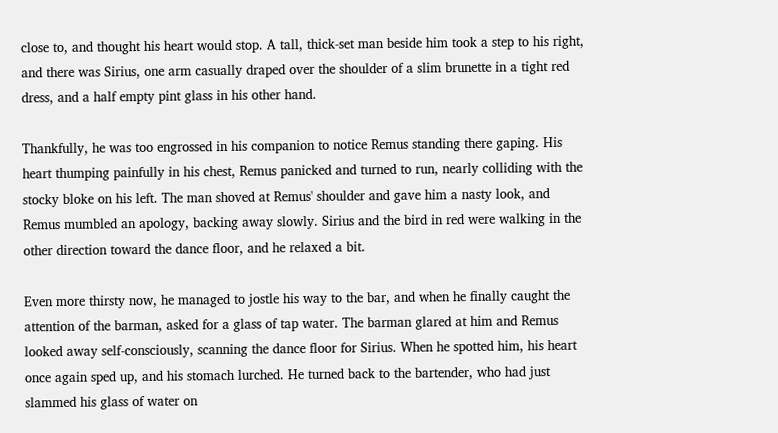close to, and thought his heart would stop. A tall, thick-set man beside him took a step to his right, and there was Sirius, one arm casually draped over the shoulder of a slim brunette in a tight red dress, and a half empty pint glass in his other hand.

Thankfully, he was too engrossed in his companion to notice Remus standing there gaping. His heart thumping painfully in his chest, Remus panicked and turned to run, nearly colliding with the stocky bloke on his left. The man shoved at Remus' shoulder and gave him a nasty look, and Remus mumbled an apology, backing away slowly. Sirius and the bird in red were walking in the other direction toward the dance floor, and he relaxed a bit.

Even more thirsty now, he managed to jostle his way to the bar, and when he finally caught the attention of the barman, asked for a glass of tap water. The barman glared at him and Remus looked away self-consciously, scanning the dance floor for Sirius. When he spotted him, his heart once again sped up, and his stomach lurched. He turned back to the bartender, who had just slammed his glass of water on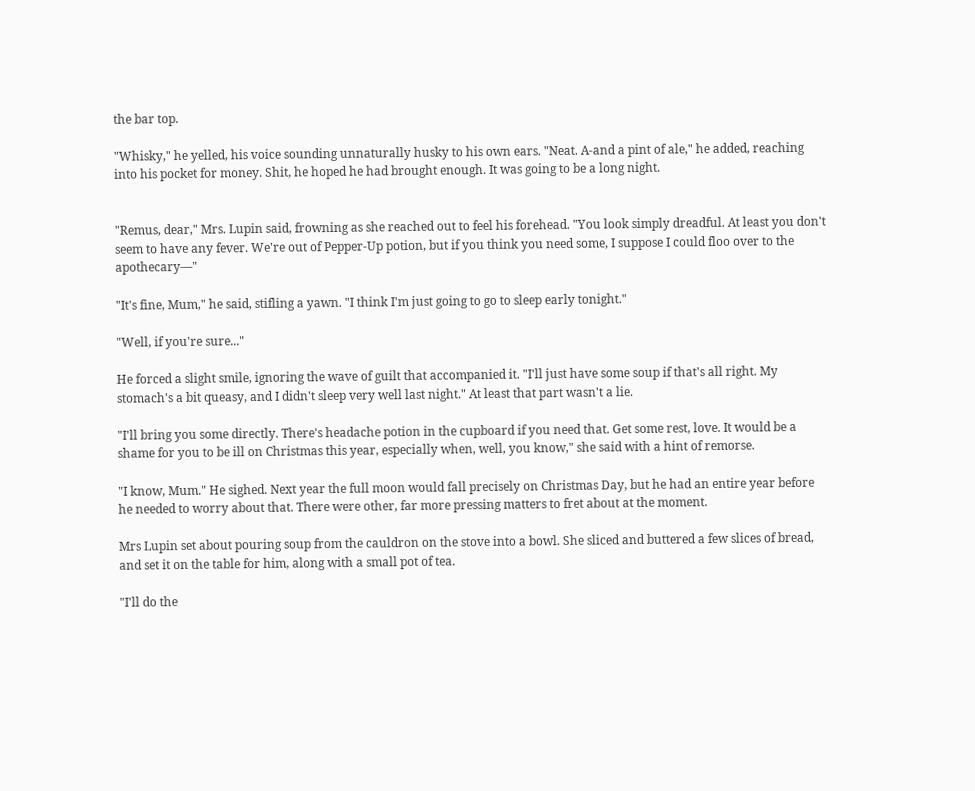the bar top.

"Whisky," he yelled, his voice sounding unnaturally husky to his own ears. "Neat. A-and a pint of ale," he added, reaching into his pocket for money. Shit, he hoped he had brought enough. It was going to be a long night.


"Remus, dear," Mrs. Lupin said, frowning as she reached out to feel his forehead. "You look simply dreadful. At least you don't seem to have any fever. We're out of Pepper-Up potion, but if you think you need some, I suppose I could floo over to the apothecary—"

"It's fine, Mum," he said, stifling a yawn. "I think I'm just going to go to sleep early tonight."

"Well, if you're sure..."

He forced a slight smile, ignoring the wave of guilt that accompanied it. "I'll just have some soup if that's all right. My stomach's a bit queasy, and I didn't sleep very well last night." At least that part wasn't a lie.

"I'll bring you some directly. There's headache potion in the cupboard if you need that. Get some rest, love. It would be a shame for you to be ill on Christmas this year, especially when, well, you know," she said with a hint of remorse.

"I know, Mum." He sighed. Next year the full moon would fall precisely on Christmas Day, but he had an entire year before he needed to worry about that. There were other, far more pressing matters to fret about at the moment.

Mrs Lupin set about pouring soup from the cauldron on the stove into a bowl. She sliced and buttered a few slices of bread, and set it on the table for him, along with a small pot of tea.

"I'll do the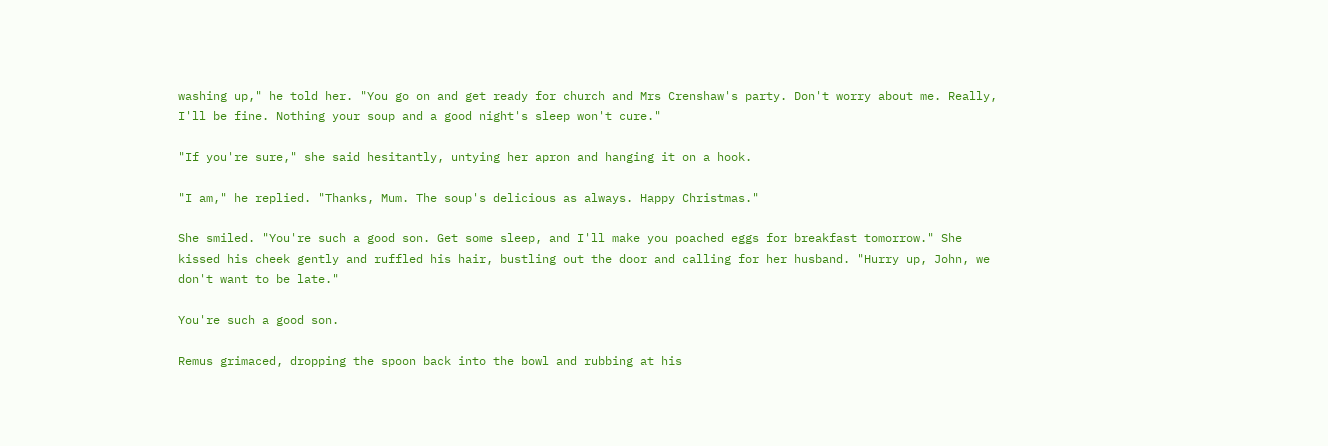washing up," he told her. "You go on and get ready for church and Mrs Crenshaw's party. Don't worry about me. Really, I'll be fine. Nothing your soup and a good night's sleep won't cure."

"If you're sure," she said hesitantly, untying her apron and hanging it on a hook.

"I am," he replied. "Thanks, Mum. The soup's delicious as always. Happy Christmas."

She smiled. "You're such a good son. Get some sleep, and I'll make you poached eggs for breakfast tomorrow." She kissed his cheek gently and ruffled his hair, bustling out the door and calling for her husband. "Hurry up, John, we don't want to be late."

You're such a good son.

Remus grimaced, dropping the spoon back into the bowl and rubbing at his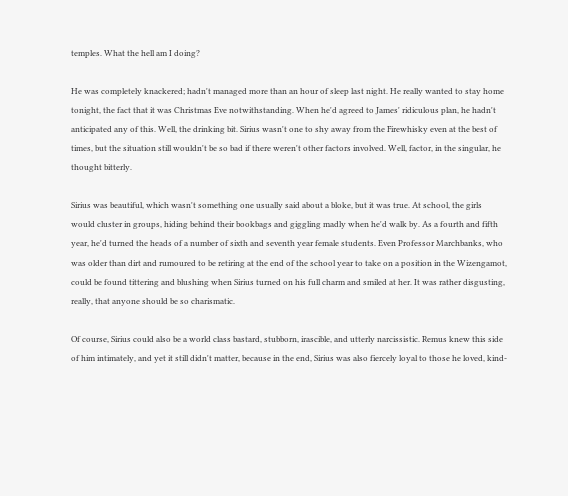temples. What the hell am I doing?

He was completely knackered; hadn't managed more than an hour of sleep last night. He really wanted to stay home tonight, the fact that it was Christmas Eve notwithstanding. When he'd agreed to James' ridiculous plan, he hadn't anticipated any of this. Well, the drinking bit. Sirius wasn't one to shy away from the Firewhisky even at the best of times, but the situation still wouldn't be so bad if there weren't other factors involved. Well, factor, in the singular, he thought bitterly.

Sirius was beautiful, which wasn't something one usually said about a bloke, but it was true. At school, the girls would cluster in groups, hiding behind their bookbags and giggling madly when he'd walk by. As a fourth and fifth year, he'd turned the heads of a number of sixth and seventh year female students. Even Professor Marchbanks, who was older than dirt and rumoured to be retiring at the end of the school year to take on a position in the Wizengamot, could be found tittering and blushing when Sirius turned on his full charm and smiled at her. It was rather disgusting, really, that anyone should be so charismatic.

Of course, Sirius could also be a world class bastard, stubborn, irascible, and utterly narcissistic. Remus knew this side of him intimately, and yet it still didn't matter, because in the end, Sirius was also fiercely loyal to those he loved, kind-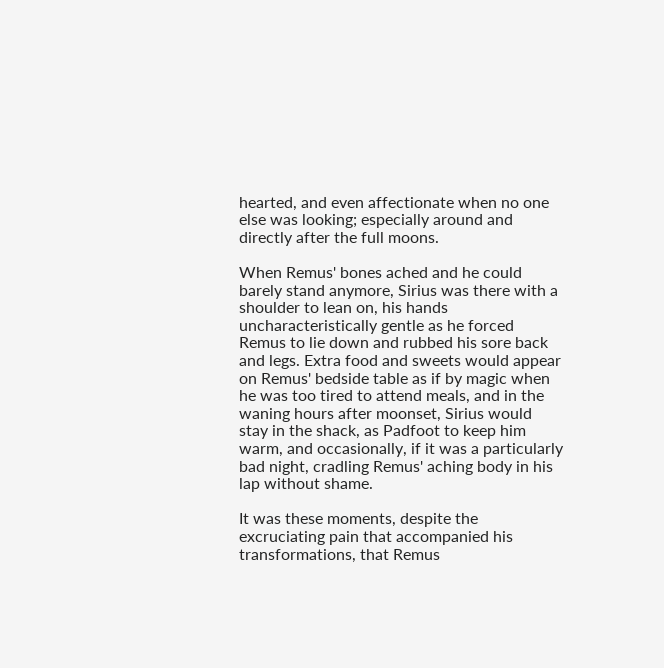hearted, and even affectionate when no one else was looking; especially around and directly after the full moons.

When Remus' bones ached and he could barely stand anymore, Sirius was there with a shoulder to lean on, his hands uncharacteristically gentle as he forced Remus to lie down and rubbed his sore back and legs. Extra food and sweets would appear on Remus' bedside table as if by magic when he was too tired to attend meals, and in the waning hours after moonset, Sirius would stay in the shack, as Padfoot to keep him warm, and occasionally, if it was a particularly bad night, cradling Remus' aching body in his lap without shame.

It was these moments, despite the excruciating pain that accompanied his transformations, that Remus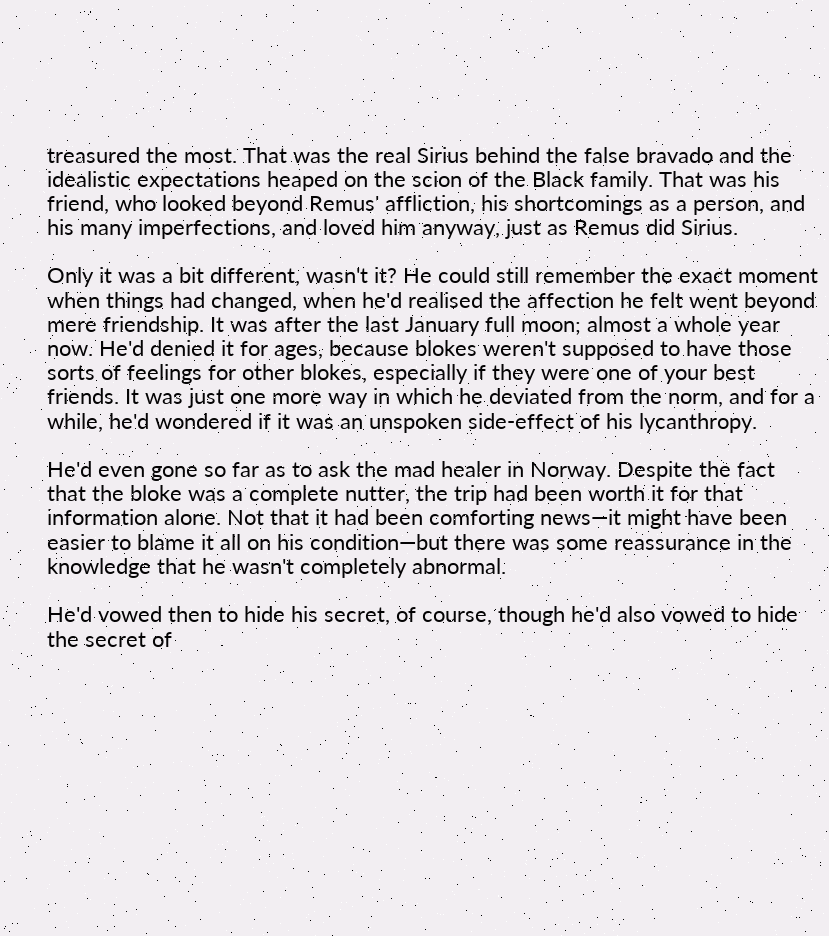treasured the most. That was the real Sirius behind the false bravado and the idealistic expectations heaped on the scion of the Black family. That was his friend, who looked beyond Remus' affliction, his shortcomings as a person, and his many imperfections, and loved him anyway, just as Remus did Sirius.

Only it was a bit different, wasn't it? He could still remember the exact moment when things had changed, when he'd realised the affection he felt went beyond mere friendship. It was after the last January full moon; almost a whole year now. He'd denied it for ages, because blokes weren't supposed to have those sorts of feelings for other blokes, especially if they were one of your best friends. It was just one more way in which he deviated from the norm, and for a while, he'd wondered if it was an unspoken side-effect of his lycanthropy.

He'd even gone so far as to ask the mad healer in Norway. Despite the fact that the bloke was a complete nutter, the trip had been worth it for that information alone. Not that it had been comforting news—it might have been easier to blame it all on his condition—but there was some reassurance in the knowledge that he wasn't completely abnormal.

He'd vowed then to hide his secret, of course, though he'd also vowed to hide the secret of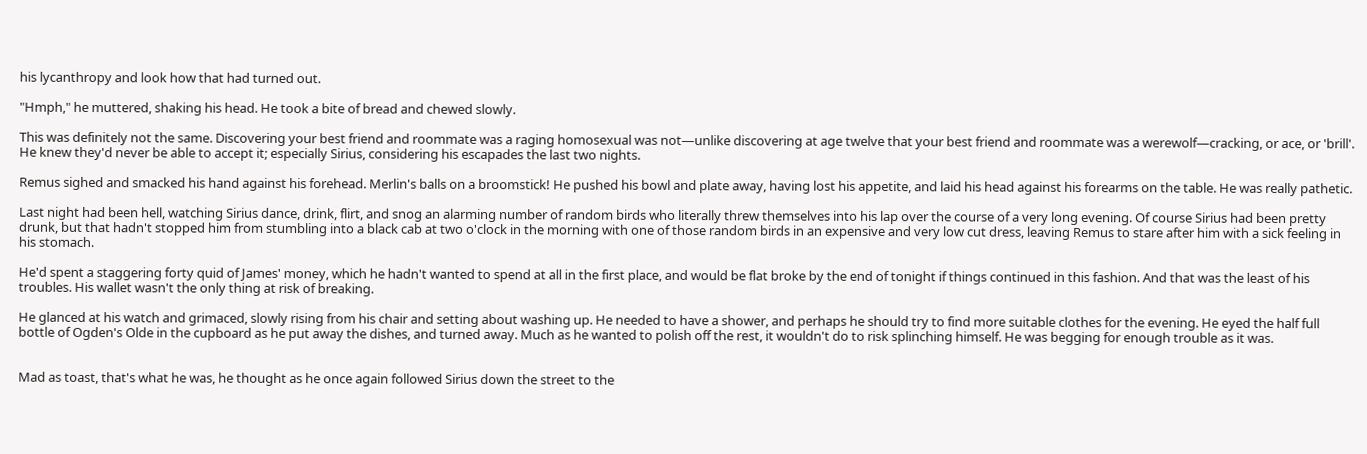his lycanthropy and look how that had turned out.

"Hmph," he muttered, shaking his head. He took a bite of bread and chewed slowly.

This was definitely not the same. Discovering your best friend and roommate was a raging homosexual was not—unlike discovering at age twelve that your best friend and roommate was a werewolf—cracking, or ace, or 'brill'. He knew they'd never be able to accept it; especially Sirius, considering his escapades the last two nights.

Remus sighed and smacked his hand against his forehead. Merlin's balls on a broomstick! He pushed his bowl and plate away, having lost his appetite, and laid his head against his forearms on the table. He was really pathetic.

Last night had been hell, watching Sirius dance, drink, flirt, and snog an alarming number of random birds who literally threw themselves into his lap over the course of a very long evening. Of course Sirius had been pretty drunk, but that hadn't stopped him from stumbling into a black cab at two o'clock in the morning with one of those random birds in an expensive and very low cut dress, leaving Remus to stare after him with a sick feeling in his stomach.

He'd spent a staggering forty quid of James' money, which he hadn't wanted to spend at all in the first place, and would be flat broke by the end of tonight if things continued in this fashion. And that was the least of his troubles. His wallet wasn't the only thing at risk of breaking.

He glanced at his watch and grimaced, slowly rising from his chair and setting about washing up. He needed to have a shower, and perhaps he should try to find more suitable clothes for the evening. He eyed the half full bottle of Ogden's Olde in the cupboard as he put away the dishes, and turned away. Much as he wanted to polish off the rest, it wouldn't do to risk splinching himself. He was begging for enough trouble as it was.


Mad as toast, that's what he was, he thought as he once again followed Sirius down the street to the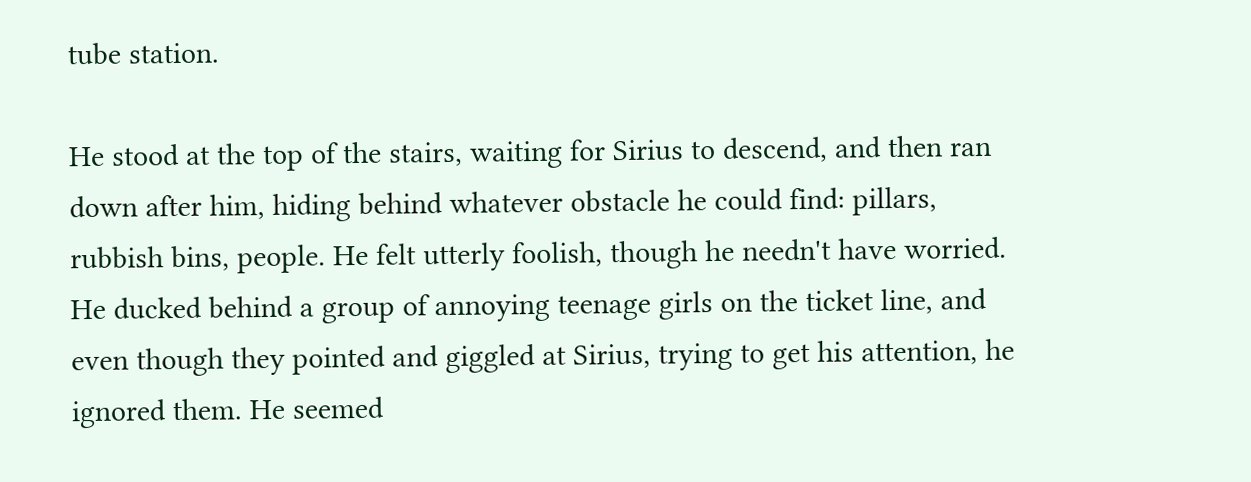tube station.

He stood at the top of the stairs, waiting for Sirius to descend, and then ran down after him, hiding behind whatever obstacle he could find: pillars, rubbish bins, people. He felt utterly foolish, though he needn't have worried. He ducked behind a group of annoying teenage girls on the ticket line, and even though they pointed and giggled at Sirius, trying to get his attention, he ignored them. He seemed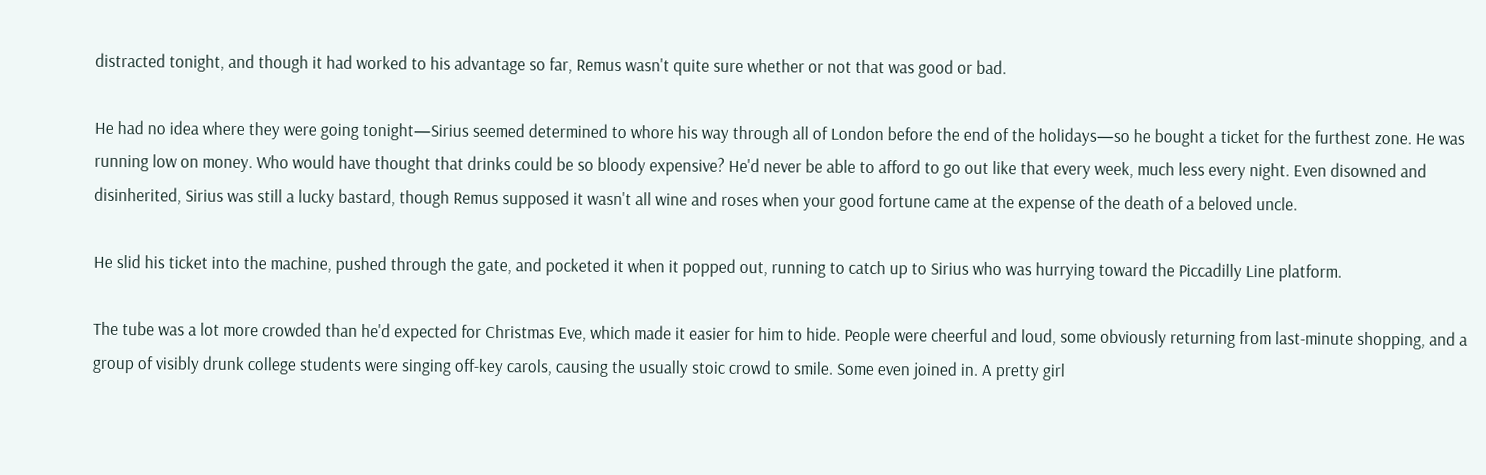distracted tonight, and though it had worked to his advantage so far, Remus wasn't quite sure whether or not that was good or bad.

He had no idea where they were going tonight—Sirius seemed determined to whore his way through all of London before the end of the holidays—so he bought a ticket for the furthest zone. He was running low on money. Who would have thought that drinks could be so bloody expensive? He'd never be able to afford to go out like that every week, much less every night. Even disowned and disinherited, Sirius was still a lucky bastard, though Remus supposed it wasn't all wine and roses when your good fortune came at the expense of the death of a beloved uncle.

He slid his ticket into the machine, pushed through the gate, and pocketed it when it popped out, running to catch up to Sirius who was hurrying toward the Piccadilly Line platform.

The tube was a lot more crowded than he'd expected for Christmas Eve, which made it easier for him to hide. People were cheerful and loud, some obviously returning from last-minute shopping, and a group of visibly drunk college students were singing off-key carols, causing the usually stoic crowd to smile. Some even joined in. A pretty girl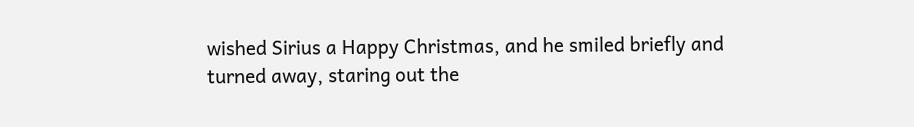wished Sirius a Happy Christmas, and he smiled briefly and turned away, staring out the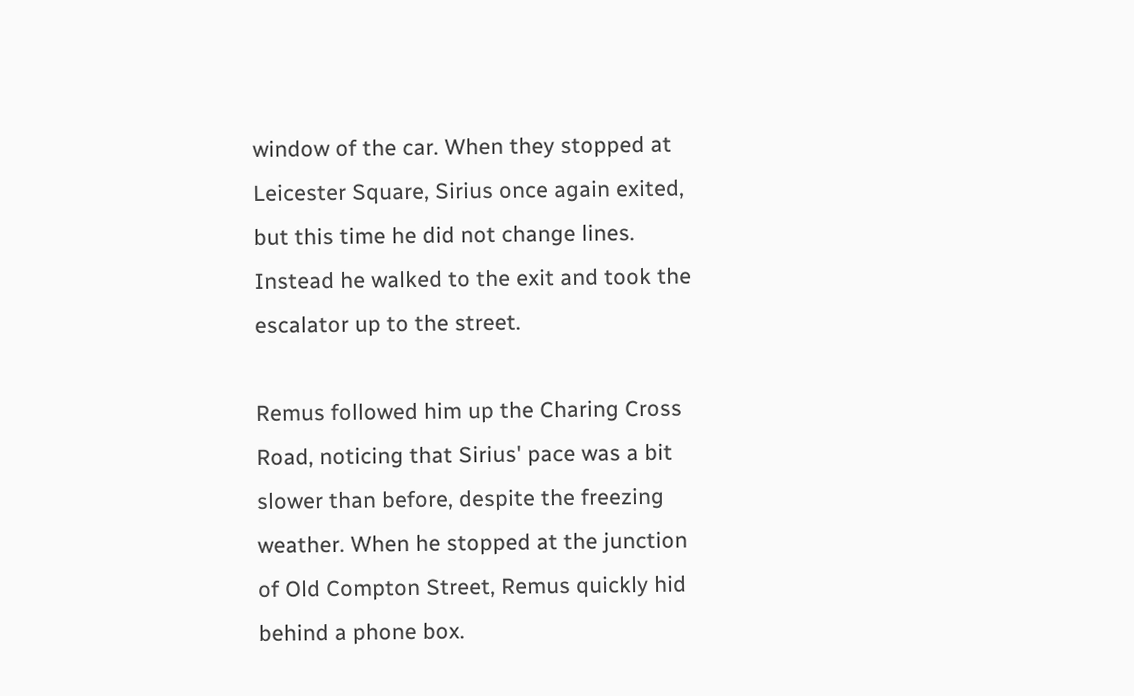window of the car. When they stopped at Leicester Square, Sirius once again exited, but this time he did not change lines. Instead he walked to the exit and took the escalator up to the street.

Remus followed him up the Charing Cross Road, noticing that Sirius' pace was a bit slower than before, despite the freezing weather. When he stopped at the junction of Old Compton Street, Remus quickly hid behind a phone box.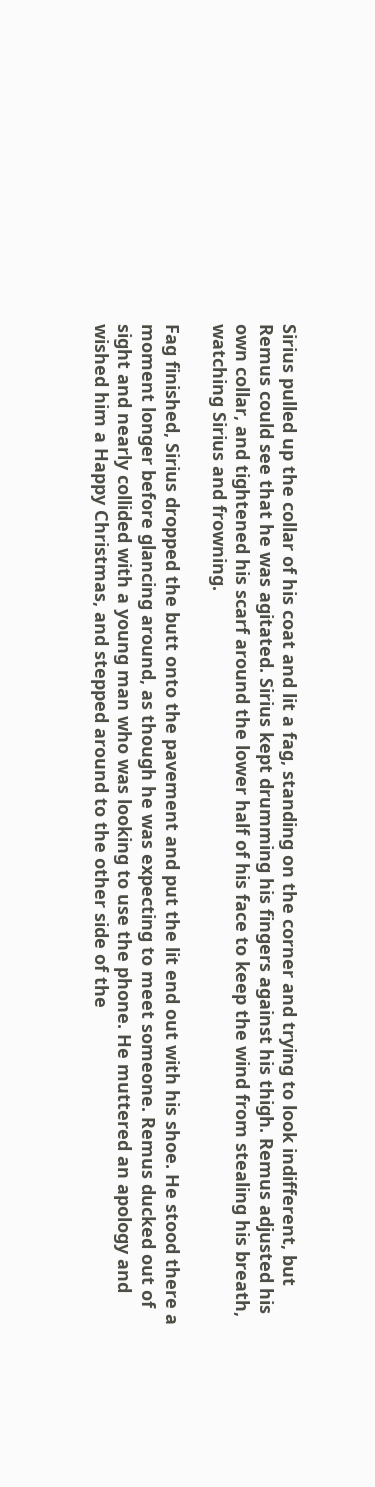Sirius pulled up the collar of his coat and lit a fag, standing on the corner and trying to look indifferent, but Remus could see that he was agitated. Sirius kept drumming his fingers against his thigh. Remus adjusted his own collar, and tightened his scarf around the lower half of his face to keep the wind from stealing his breath, watching Sirius and frowning.

Fag finished, Sirius dropped the butt onto the pavement and put the lit end out with his shoe. He stood there a moment longer before glancing around, as though he was expecting to meet someone. Remus ducked out of sight and nearly collided with a young man who was looking to use the phone. He muttered an apology and wished him a Happy Christmas, and stepped around to the other side of the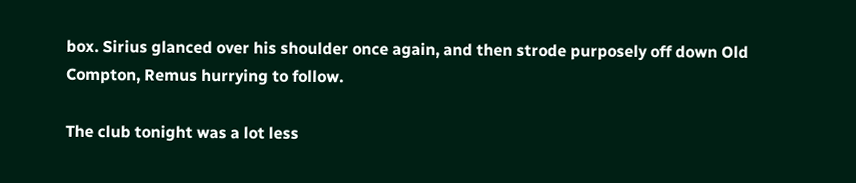box. Sirius glanced over his shoulder once again, and then strode purposely off down Old Compton, Remus hurrying to follow.

The club tonight was a lot less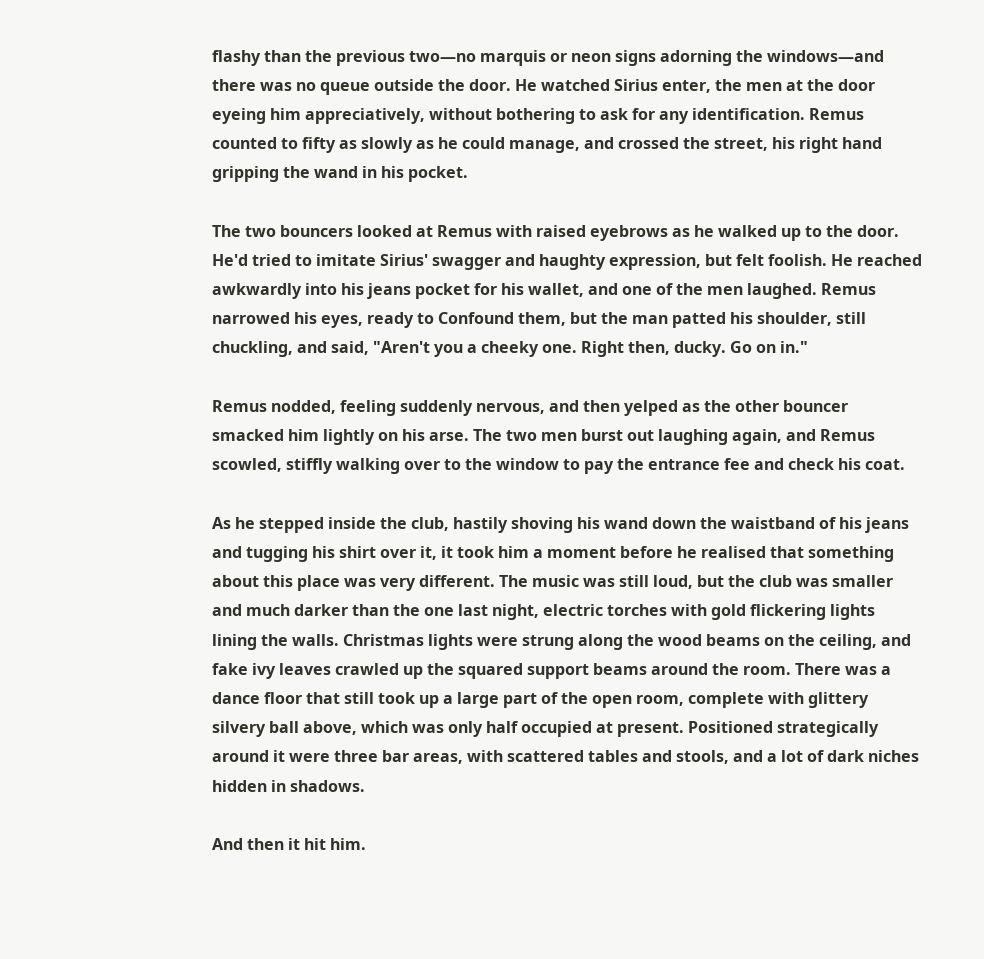flashy than the previous two—no marquis or neon signs adorning the windows—and there was no queue outside the door. He watched Sirius enter, the men at the door eyeing him appreciatively, without bothering to ask for any identification. Remus counted to fifty as slowly as he could manage, and crossed the street, his right hand gripping the wand in his pocket.

The two bouncers looked at Remus with raised eyebrows as he walked up to the door. He'd tried to imitate Sirius' swagger and haughty expression, but felt foolish. He reached awkwardly into his jeans pocket for his wallet, and one of the men laughed. Remus narrowed his eyes, ready to Confound them, but the man patted his shoulder, still chuckling, and said, "Aren't you a cheeky one. Right then, ducky. Go on in."

Remus nodded, feeling suddenly nervous, and then yelped as the other bouncer smacked him lightly on his arse. The two men burst out laughing again, and Remus scowled, stiffly walking over to the window to pay the entrance fee and check his coat.

As he stepped inside the club, hastily shoving his wand down the waistband of his jeans and tugging his shirt over it, it took him a moment before he realised that something about this place was very different. The music was still loud, but the club was smaller and much darker than the one last night, electric torches with gold flickering lights lining the walls. Christmas lights were strung along the wood beams on the ceiling, and fake ivy leaves crawled up the squared support beams around the room. There was a dance floor that still took up a large part of the open room, complete with glittery silvery ball above, which was only half occupied at present. Positioned strategically around it were three bar areas, with scattered tables and stools, and a lot of dark niches hidden in shadows.

And then it hit him.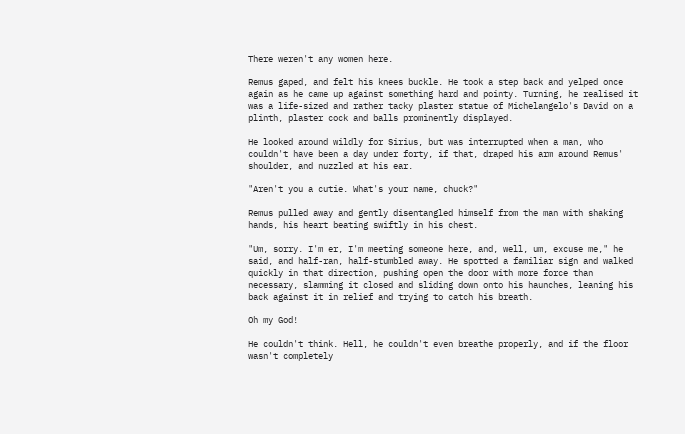There weren't any women here.

Remus gaped, and felt his knees buckle. He took a step back and yelped once again as he came up against something hard and pointy. Turning, he realised it was a life-sized and rather tacky plaster statue of Michelangelo's David on a plinth, plaster cock and balls prominently displayed.

He looked around wildly for Sirius, but was interrupted when a man, who couldn't have been a day under forty, if that, draped his arm around Remus' shoulder, and nuzzled at his ear.

"Aren't you a cutie. What's your name, chuck?"

Remus pulled away and gently disentangled himself from the man with shaking hands, his heart beating swiftly in his chest.

"Um, sorry. I'm er, I'm meeting someone here, and, well, um, excuse me," he said, and half-ran, half-stumbled away. He spotted a familiar sign and walked quickly in that direction, pushing open the door with more force than necessary, slamming it closed and sliding down onto his haunches, leaning his back against it in relief and trying to catch his breath.

Oh my God!

He couldn't think. Hell, he couldn't even breathe properly, and if the floor wasn't completely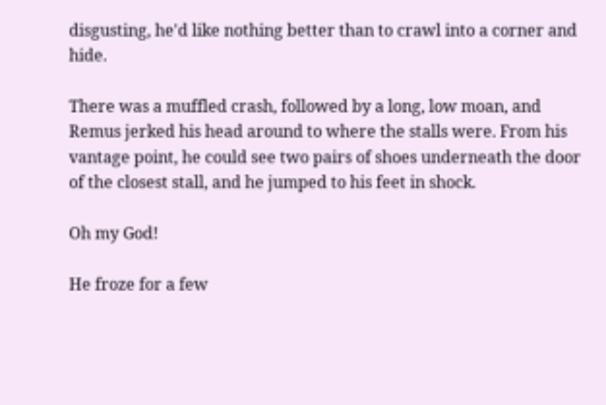disgusting, he'd like nothing better than to crawl into a corner and hide.

There was a muffled crash, followed by a long, low moan, and Remus jerked his head around to where the stalls were. From his vantage point, he could see two pairs of shoes underneath the door of the closest stall, and he jumped to his feet in shock.

Oh my God!

He froze for a few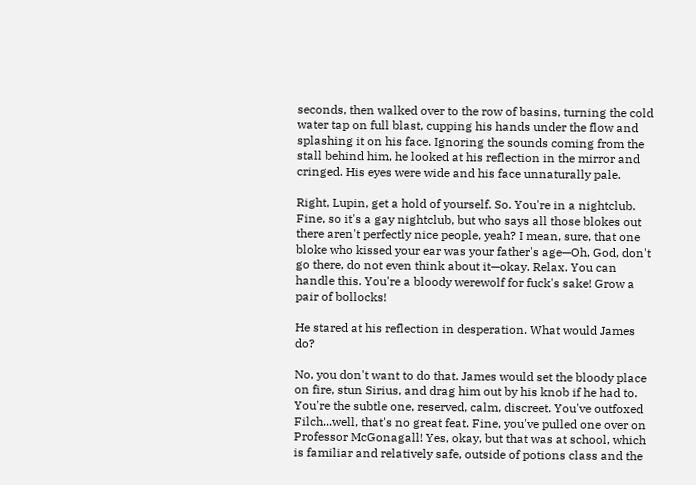seconds, then walked over to the row of basins, turning the cold water tap on full blast, cupping his hands under the flow and splashing it on his face. Ignoring the sounds coming from the stall behind him, he looked at his reflection in the mirror and cringed. His eyes were wide and his face unnaturally pale.

Right, Lupin, get a hold of yourself. So. You're in a nightclub. Fine, so it's a gay nightclub, but who says all those blokes out there aren't perfectly nice people, yeah? I mean, sure, that one bloke who kissed your ear was your father's age—Oh, God, don't go there, do not even think about it—okay. Relax. You can handle this. You're a bloody werewolf for fuck's sake! Grow a pair of bollocks!

He stared at his reflection in desperation. What would James do?

No, you don't want to do that. James would set the bloody place on fire, stun Sirius, and drag him out by his knob if he had to. You're the subtle one, reserved, calm, discreet. You've outfoxed Filch...well, that's no great feat. Fine, you've pulled one over on Professor McGonagall! Yes, okay, but that was at school, which is familiar and relatively safe, outside of potions class and the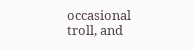occasional troll, and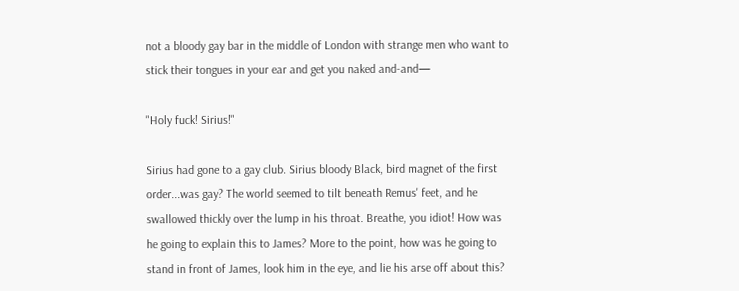not a bloody gay bar in the middle of London with strange men who want to stick their tongues in your ear and get you naked and-and—

"Holy fuck! Sirius!"

Sirius had gone to a gay club. Sirius bloody Black, bird magnet of the first order...was gay? The world seemed to tilt beneath Remus' feet, and he swallowed thickly over the lump in his throat. Breathe, you idiot! How was he going to explain this to James? More to the point, how was he going to stand in front of James, look him in the eye, and lie his arse off about this?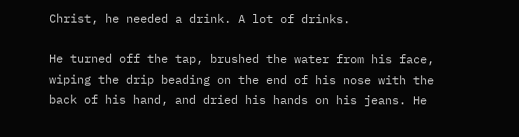Christ, he needed a drink. A lot of drinks.

He turned off the tap, brushed the water from his face, wiping the drip beading on the end of his nose with the back of his hand, and dried his hands on his jeans. He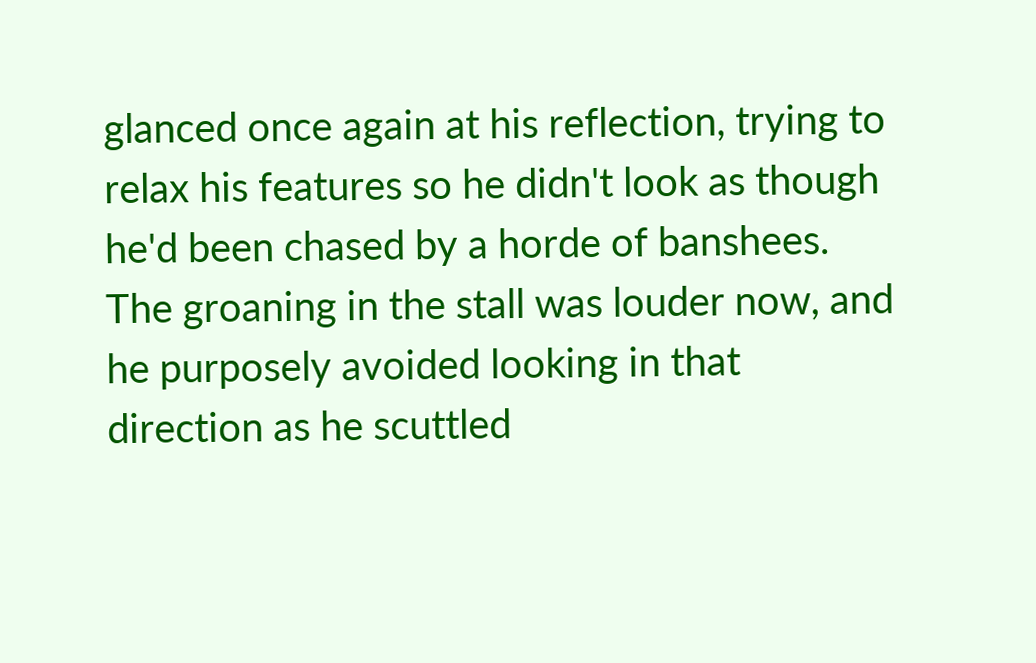glanced once again at his reflection, trying to relax his features so he didn't look as though he'd been chased by a horde of banshees. The groaning in the stall was louder now, and he purposely avoided looking in that direction as he scuttled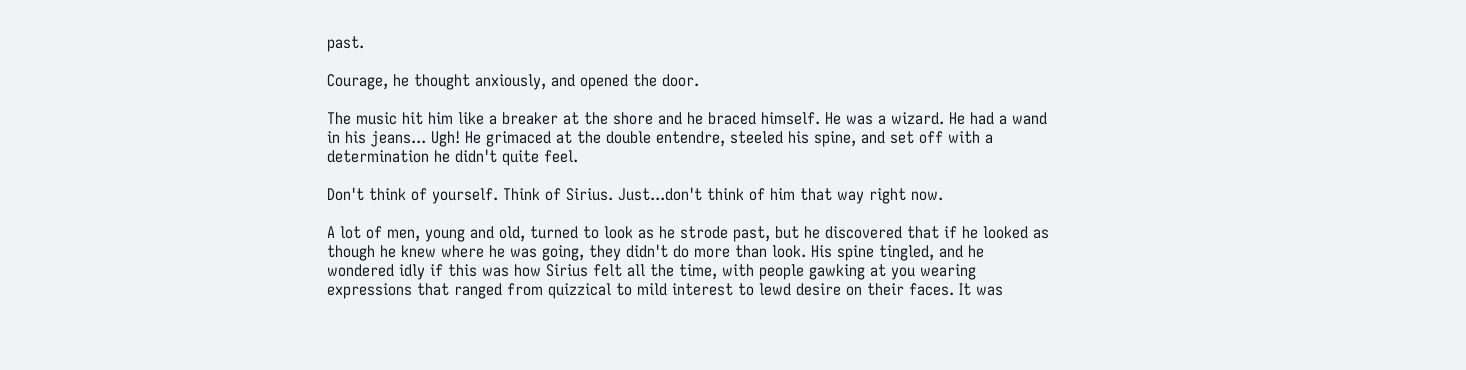past.

Courage, he thought anxiously, and opened the door.

The music hit him like a breaker at the shore and he braced himself. He was a wizard. He had a wand in his jeans... Ugh! He grimaced at the double entendre, steeled his spine, and set off with a determination he didn't quite feel.

Don't think of yourself. Think of Sirius. Just...don't think of him that way right now.

A lot of men, young and old, turned to look as he strode past, but he discovered that if he looked as though he knew where he was going, they didn't do more than look. His spine tingled, and he wondered idly if this was how Sirius felt all the time, with people gawking at you wearing expressions that ranged from quizzical to mild interest to lewd desire on their faces. It was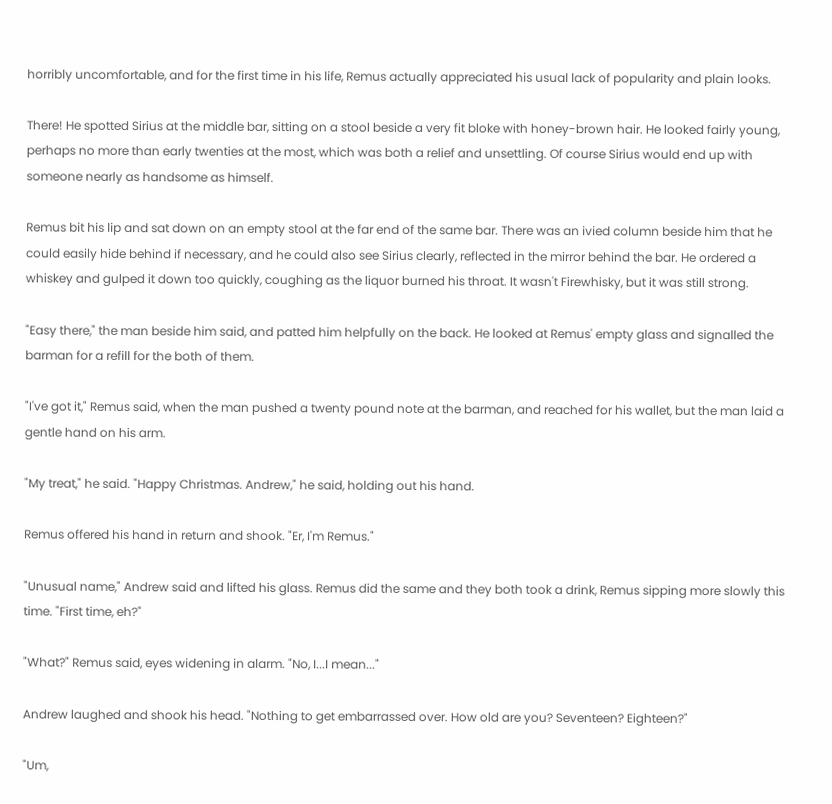horribly uncomfortable, and for the first time in his life, Remus actually appreciated his usual lack of popularity and plain looks.

There! He spotted Sirius at the middle bar, sitting on a stool beside a very fit bloke with honey-brown hair. He looked fairly young, perhaps no more than early twenties at the most, which was both a relief and unsettling. Of course Sirius would end up with someone nearly as handsome as himself.

Remus bit his lip and sat down on an empty stool at the far end of the same bar. There was an ivied column beside him that he could easily hide behind if necessary, and he could also see Sirius clearly, reflected in the mirror behind the bar. He ordered a whiskey and gulped it down too quickly, coughing as the liquor burned his throat. It wasn't Firewhisky, but it was still strong.

"Easy there," the man beside him said, and patted him helpfully on the back. He looked at Remus' empty glass and signalled the barman for a refill for the both of them.

"I've got it," Remus said, when the man pushed a twenty pound note at the barman, and reached for his wallet, but the man laid a gentle hand on his arm.

"My treat," he said. "Happy Christmas. Andrew," he said, holding out his hand.

Remus offered his hand in return and shook. "Er, I'm Remus."

"Unusual name," Andrew said and lifted his glass. Remus did the same and they both took a drink, Remus sipping more slowly this time. "First time, eh?"

"What?" Remus said, eyes widening in alarm. "No, I...I mean..."

Andrew laughed and shook his head. "Nothing to get embarrassed over. How old are you? Seventeen? Eighteen?"

"Um,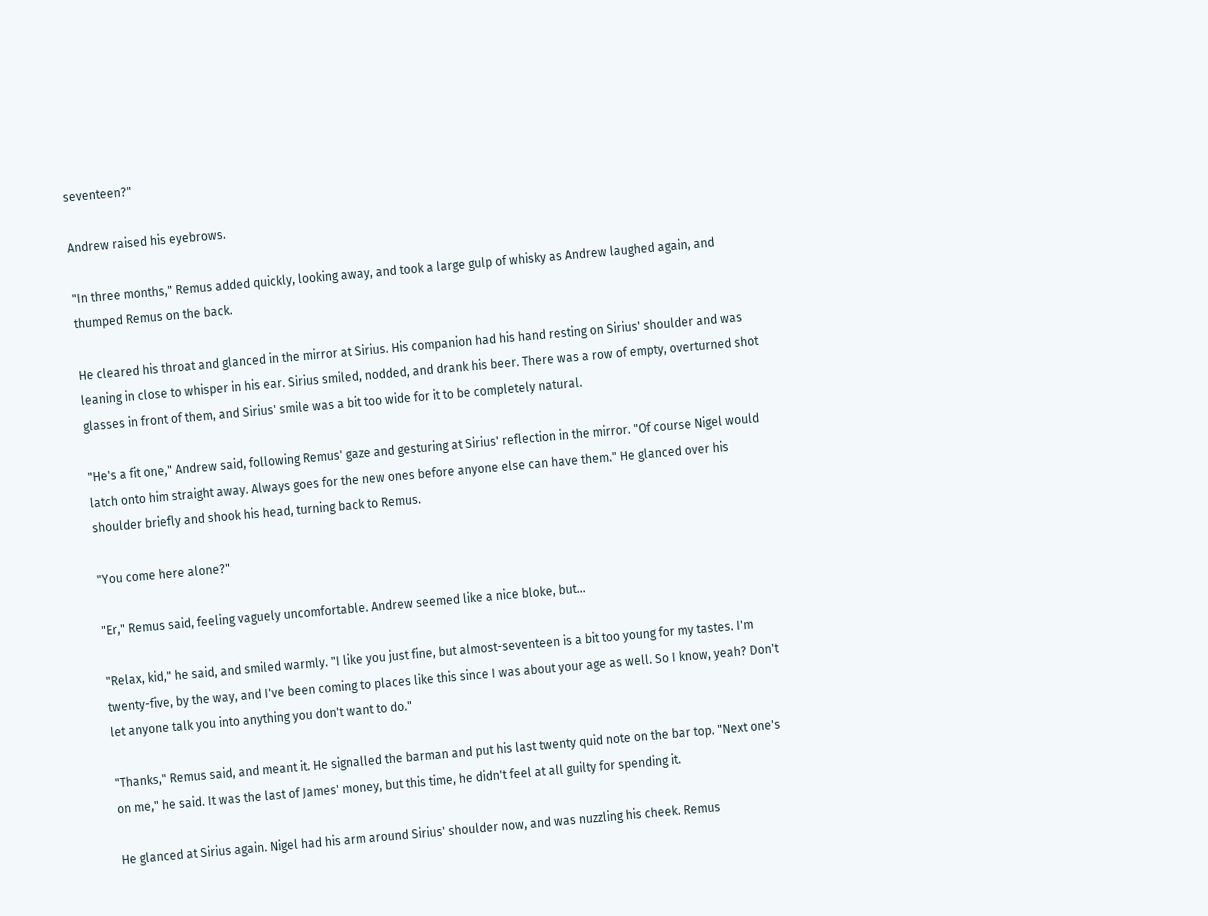seventeen?"

Andrew raised his eyebrows.

"In three months," Remus added quickly, looking away, and took a large gulp of whisky as Andrew laughed again, and thumped Remus on the back.

He cleared his throat and glanced in the mirror at Sirius. His companion had his hand resting on Sirius' shoulder and was leaning in close to whisper in his ear. Sirius smiled, nodded, and drank his beer. There was a row of empty, overturned shot glasses in front of them, and Sirius' smile was a bit too wide for it to be completely natural.

"He's a fit one," Andrew said, following Remus' gaze and gesturing at Sirius' reflection in the mirror. "Of course Nigel would latch onto him straight away. Always goes for the new ones before anyone else can have them." He glanced over his shoulder briefly and shook his head, turning back to Remus.

"You come here alone?"

"Er," Remus said, feeling vaguely uncomfortable. Andrew seemed like a nice bloke, but...

"Relax, kid," he said, and smiled warmly. "I like you just fine, but almost-seventeen is a bit too young for my tastes. I'm twenty-five, by the way, and I've been coming to places like this since I was about your age as well. So I know, yeah? Don't let anyone talk you into anything you don't want to do."

"Thanks," Remus said, and meant it. He signalled the barman and put his last twenty quid note on the bar top. "Next one's on me," he said. It was the last of James' money, but this time, he didn't feel at all guilty for spending it.

He glanced at Sirius again. Nigel had his arm around Sirius' shoulder now, and was nuzzling his cheek. Remus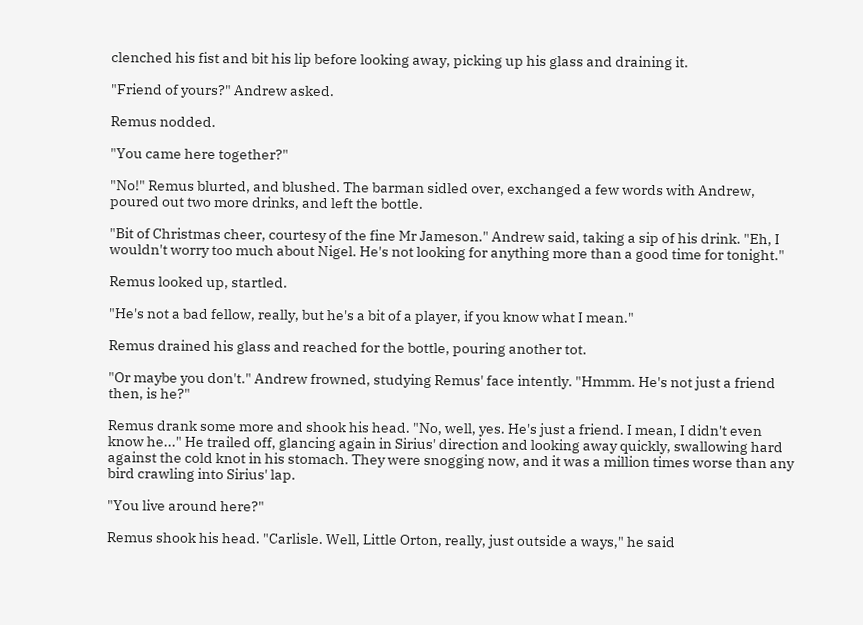clenched his fist and bit his lip before looking away, picking up his glass and draining it.

"Friend of yours?" Andrew asked.

Remus nodded.

"You came here together?"

"No!" Remus blurted, and blushed. The barman sidled over, exchanged a few words with Andrew, poured out two more drinks, and left the bottle.

"Bit of Christmas cheer, courtesy of the fine Mr Jameson." Andrew said, taking a sip of his drink. "Eh, I wouldn't worry too much about Nigel. He's not looking for anything more than a good time for tonight."

Remus looked up, startled.

"He's not a bad fellow, really, but he's a bit of a player, if you know what I mean."

Remus drained his glass and reached for the bottle, pouring another tot.

"Or maybe you don't." Andrew frowned, studying Remus' face intently. "Hmmm. He's not just a friend then, is he?"

Remus drank some more and shook his head. "No, well, yes. He's just a friend. I mean, I didn't even know he..." He trailed off, glancing again in Sirius' direction and looking away quickly, swallowing hard against the cold knot in his stomach. They were snogging now, and it was a million times worse than any bird crawling into Sirius' lap.

"You live around here?"

Remus shook his head. "Carlisle. Well, Little Orton, really, just outside a ways," he said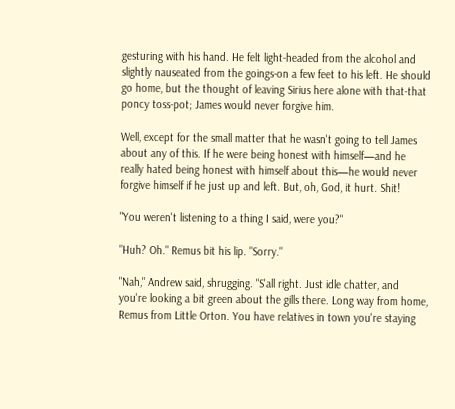gesturing with his hand. He felt light-headed from the alcohol and slightly nauseated from the goings-on a few feet to his left. He should go home, but the thought of leaving Sirius here alone with that-that poncy toss-pot; James would never forgive him.

Well, except for the small matter that he wasn't going to tell James about any of this. If he were being honest with himself—and he really hated being honest with himself about this—he would never forgive himself if he just up and left. But, oh, God, it hurt. Shit!

"You weren't listening to a thing I said, were you?"

"Huh? Oh." Remus bit his lip. "Sorry."

"Nah," Andrew said, shrugging. "S'all right. Just idle chatter, and you're looking a bit green about the gills there. Long way from home, Remus from Little Orton. You have relatives in town you're staying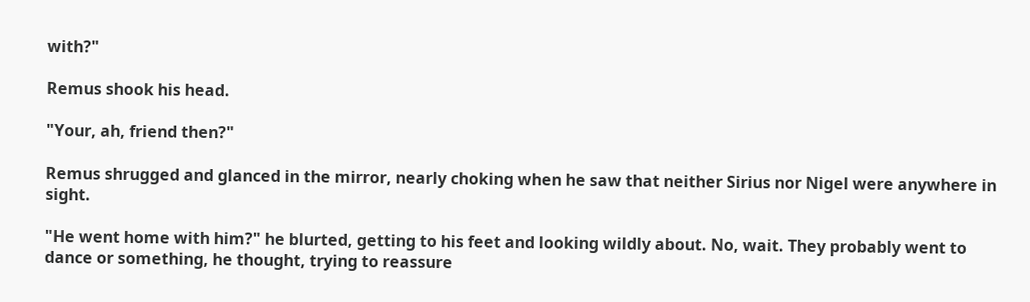with?"

Remus shook his head.

"Your, ah, friend then?"

Remus shrugged and glanced in the mirror, nearly choking when he saw that neither Sirius nor Nigel were anywhere in sight.

"He went home with him?" he blurted, getting to his feet and looking wildly about. No, wait. They probably went to dance or something, he thought, trying to reassure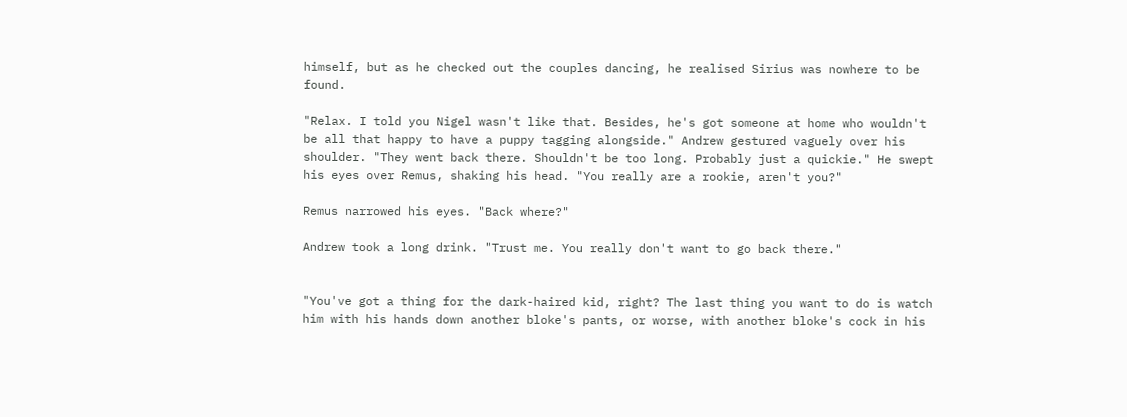himself, but as he checked out the couples dancing, he realised Sirius was nowhere to be found.

"Relax. I told you Nigel wasn't like that. Besides, he's got someone at home who wouldn't be all that happy to have a puppy tagging alongside." Andrew gestured vaguely over his shoulder. "They went back there. Shouldn't be too long. Probably just a quickie." He swept his eyes over Remus, shaking his head. "You really are a rookie, aren't you?"

Remus narrowed his eyes. "Back where?"

Andrew took a long drink. "Trust me. You really don't want to go back there."


"You've got a thing for the dark-haired kid, right? The last thing you want to do is watch him with his hands down another bloke's pants, or worse, with another bloke's cock in his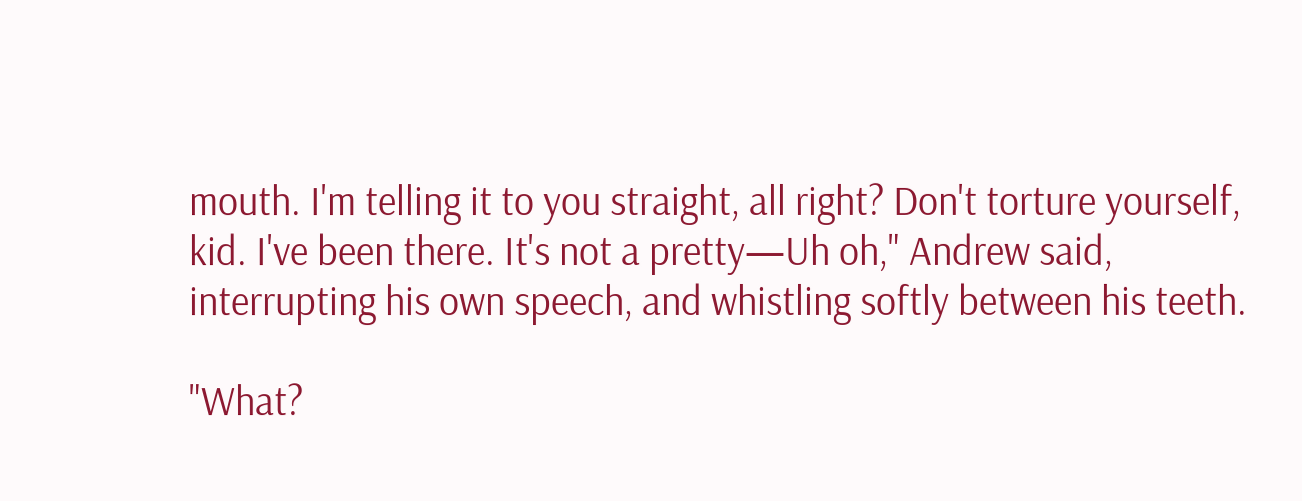mouth. I'm telling it to you straight, all right? Don't torture yourself, kid. I've been there. It's not a pretty—Uh oh," Andrew said, interrupting his own speech, and whistling softly between his teeth.

"What?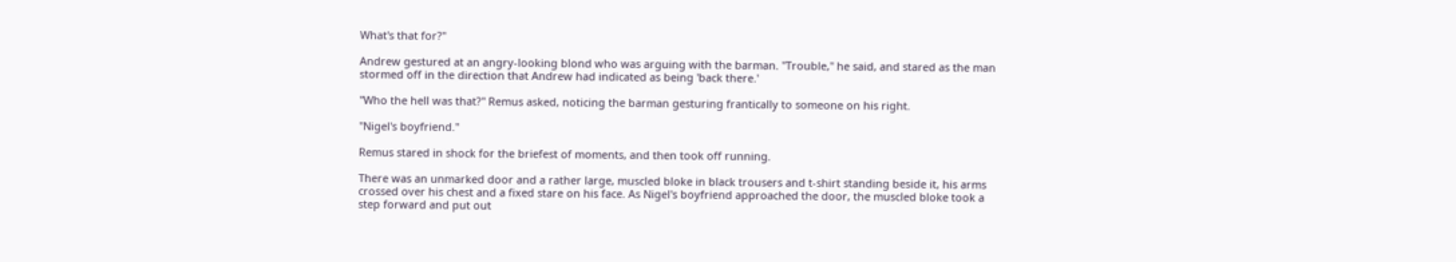What's that for?"

Andrew gestured at an angry-looking blond who was arguing with the barman. "Trouble," he said, and stared as the man stormed off in the direction that Andrew had indicated as being 'back there.'

"Who the hell was that?" Remus asked, noticing the barman gesturing frantically to someone on his right.

"Nigel's boyfriend."

Remus stared in shock for the briefest of moments, and then took off running.

There was an unmarked door and a rather large, muscled bloke in black trousers and t-shirt standing beside it, his arms crossed over his chest and a fixed stare on his face. As Nigel's boyfriend approached the door, the muscled bloke took a step forward and put out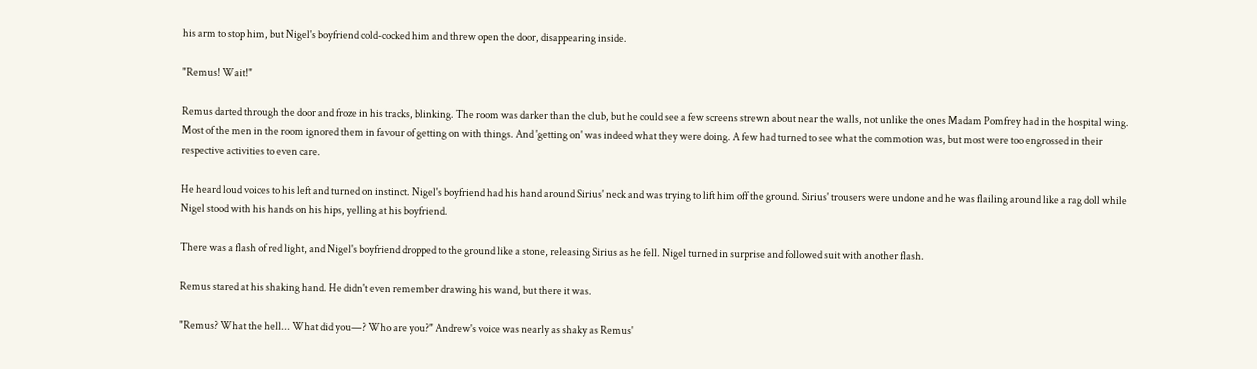his arm to stop him, but Nigel's boyfriend cold-cocked him and threw open the door, disappearing inside.

"Remus! Wait!"

Remus darted through the door and froze in his tracks, blinking. The room was darker than the club, but he could see a few screens strewn about near the walls, not unlike the ones Madam Pomfrey had in the hospital wing. Most of the men in the room ignored them in favour of getting on with things. And 'getting on' was indeed what they were doing. A few had turned to see what the commotion was, but most were too engrossed in their respective activities to even care.

He heard loud voices to his left and turned on instinct. Nigel's boyfriend had his hand around Sirius' neck and was trying to lift him off the ground. Sirius' trousers were undone and he was flailing around like a rag doll while Nigel stood with his hands on his hips, yelling at his boyfriend.

There was a flash of red light, and Nigel's boyfriend dropped to the ground like a stone, releasing Sirius as he fell. Nigel turned in surprise and followed suit with another flash.

Remus stared at his shaking hand. He didn't even remember drawing his wand, but there it was.

"Remus? What the hell... What did you—? Who are you?" Andrew's voice was nearly as shaky as Remus'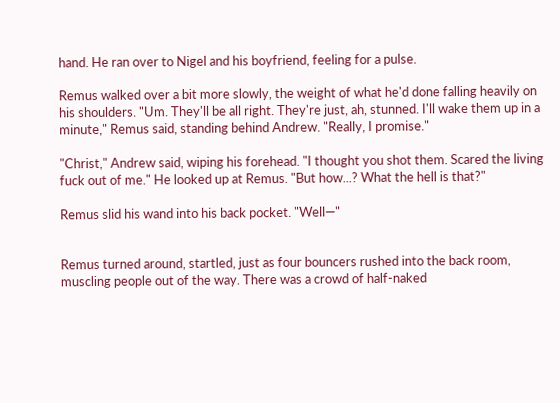hand. He ran over to Nigel and his boyfriend, feeling for a pulse.

Remus walked over a bit more slowly, the weight of what he'd done falling heavily on his shoulders. "Um. They'll be all right. They're just, ah, stunned. I'll wake them up in a minute," Remus said, standing behind Andrew. "Really, I promise."

"Christ," Andrew said, wiping his forehead. "I thought you shot them. Scared the living fuck out of me." He looked up at Remus. "But how...? What the hell is that?"

Remus slid his wand into his back pocket. "Well—"


Remus turned around, startled, just as four bouncers rushed into the back room, muscling people out of the way. There was a crowd of half-naked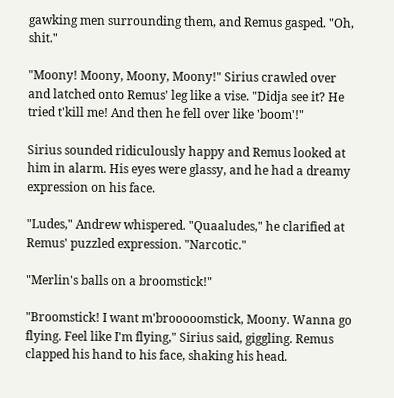gawking men surrounding them, and Remus gasped. "Oh, shit."

"Moony! Moony, Moony, Moony!" Sirius crawled over and latched onto Remus' leg like a vise. "Didja see it? He tried t'kill me! And then he fell over like 'boom'!"

Sirius sounded ridiculously happy and Remus looked at him in alarm. His eyes were glassy, and he had a dreamy expression on his face.

"Ludes," Andrew whispered. "Quaaludes," he clarified at Remus' puzzled expression. "Narcotic."

"Merlin's balls on a broomstick!"

"Broomstick! I want m'brooooomstick, Moony. Wanna go flying. Feel like I'm flying," Sirius said, giggling. Remus clapped his hand to his face, shaking his head.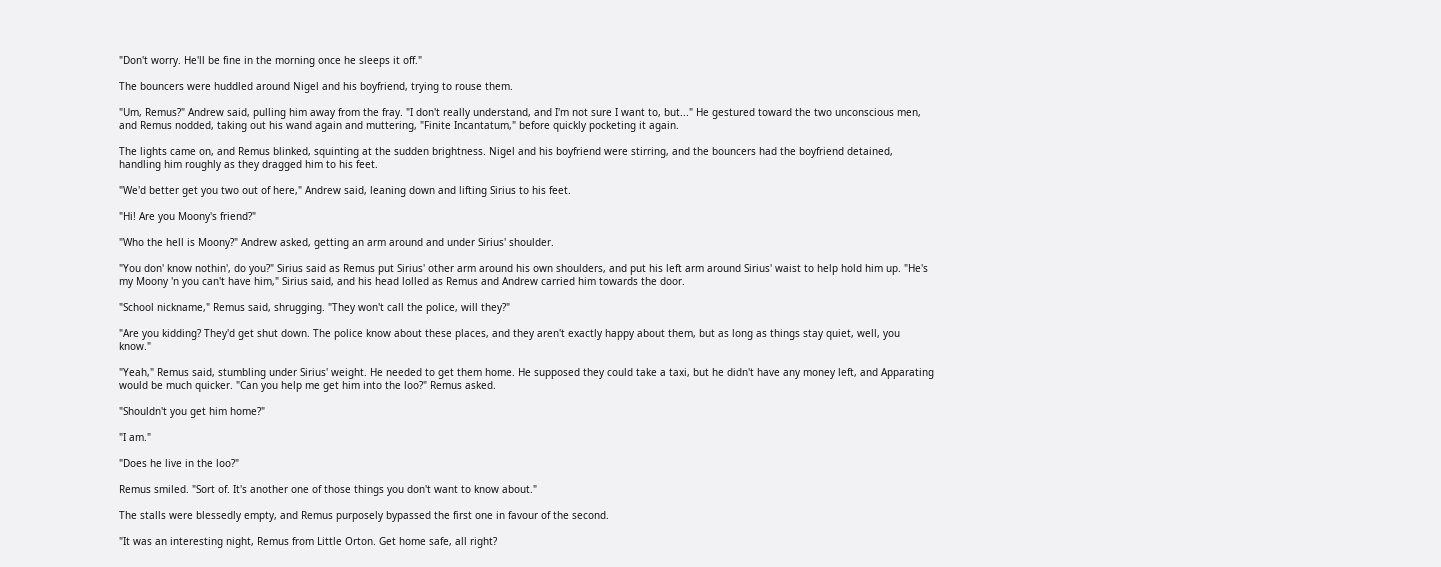"Don't worry. He'll be fine in the morning once he sleeps it off."

The bouncers were huddled around Nigel and his boyfriend, trying to rouse them.

"Um, Remus?" Andrew said, pulling him away from the fray. "I don't really understand, and I'm not sure I want to, but..." He gestured toward the two unconscious men, and Remus nodded, taking out his wand again and muttering, "Finite Incantatum," before quickly pocketing it again.

The lights came on, and Remus blinked, squinting at the sudden brightness. Nigel and his boyfriend were stirring, and the bouncers had the boyfriend detained, handling him roughly as they dragged him to his feet.

"We'd better get you two out of here," Andrew said, leaning down and lifting Sirius to his feet.

"Hi! Are you Moony's friend?"

"Who the hell is Moony?" Andrew asked, getting an arm around and under Sirius' shoulder.

"You don' know nothin', do you?" Sirius said as Remus put Sirius' other arm around his own shoulders, and put his left arm around Sirius' waist to help hold him up. "He's my Moony 'n you can't have him," Sirius said, and his head lolled as Remus and Andrew carried him towards the door.

"School nickname," Remus said, shrugging. "They won't call the police, will they?"

"Are you kidding? They'd get shut down. The police know about these places, and they aren't exactly happy about them, but as long as things stay quiet, well, you know."

"Yeah," Remus said, stumbling under Sirius' weight. He needed to get them home. He supposed they could take a taxi, but he didn't have any money left, and Apparating would be much quicker. "Can you help me get him into the loo?" Remus asked.

"Shouldn't you get him home?"

"I am."

"Does he live in the loo?"

Remus smiled. "Sort of. It's another one of those things you don't want to know about."

The stalls were blessedly empty, and Remus purposely bypassed the first one in favour of the second.

"It was an interesting night, Remus from Little Orton. Get home safe, all right?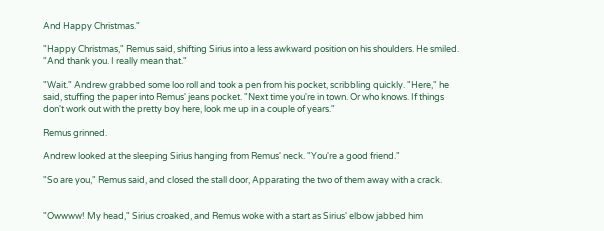And Happy Christmas."

"Happy Christmas," Remus said, shifting Sirius into a less awkward position on his shoulders. He smiled. "And thank you. I really mean that."

"Wait." Andrew grabbed some loo roll and took a pen from his pocket, scribbling quickly. "Here," he said, stuffing the paper into Remus' jeans pocket. "Next time you're in town. Or who knows. If things don't work out with the pretty boy here, look me up in a couple of years."

Remus grinned.

Andrew looked at the sleeping Sirius hanging from Remus' neck. "You're a good friend."

"So are you," Remus said, and closed the stall door, Apparating the two of them away with a crack.


"Owwww! My head," Sirius croaked, and Remus woke with a start as Sirius' elbow jabbed him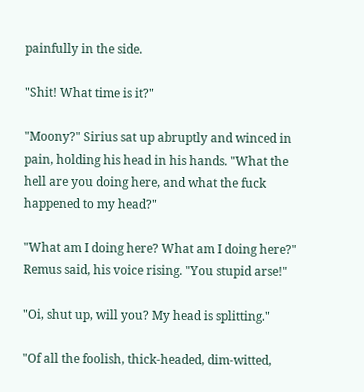painfully in the side.

"Shit! What time is it?"

"Moony?" Sirius sat up abruptly and winced in pain, holding his head in his hands. "What the hell are you doing here, and what the fuck happened to my head?"

"What am I doing here? What am I doing here?" Remus said, his voice rising. "You stupid arse!"

"Oi, shut up, will you? My head is splitting."

"Of all the foolish, thick-headed, dim-witted,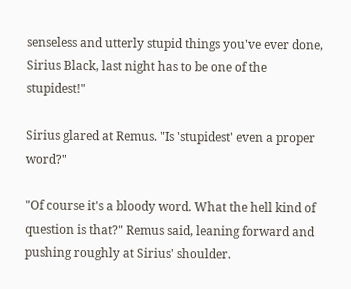senseless and utterly stupid things you've ever done, Sirius Black, last night has to be one of the stupidest!"

Sirius glared at Remus. "Is 'stupidest' even a proper word?"

"Of course it's a bloody word. What the hell kind of question is that?" Remus said, leaning forward and pushing roughly at Sirius' shoulder.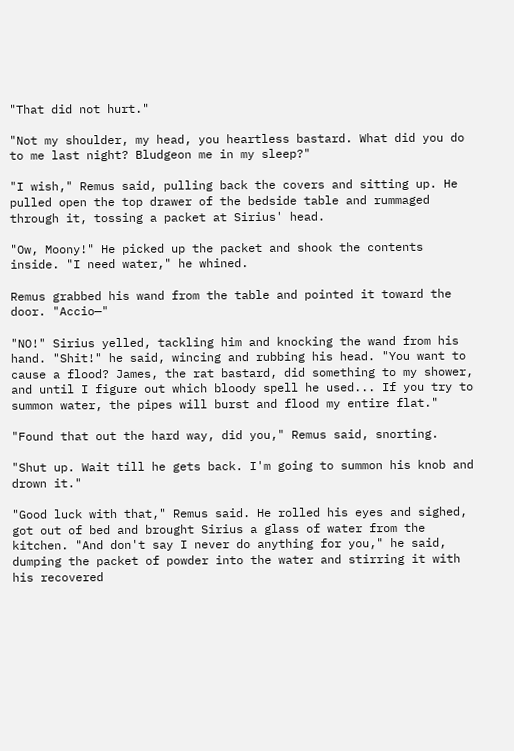"That did not hurt."

"Not my shoulder, my head, you heartless bastard. What did you do to me last night? Bludgeon me in my sleep?"

"I wish," Remus said, pulling back the covers and sitting up. He pulled open the top drawer of the bedside table and rummaged through it, tossing a packet at Sirius' head.

"Ow, Moony!" He picked up the packet and shook the contents inside. "I need water," he whined.

Remus grabbed his wand from the table and pointed it toward the door. "Accio—"

"NO!" Sirius yelled, tackling him and knocking the wand from his hand. "Shit!" he said, wincing and rubbing his head. "You want to cause a flood? James, the rat bastard, did something to my shower, and until I figure out which bloody spell he used... If you try to summon water, the pipes will burst and flood my entire flat."

"Found that out the hard way, did you," Remus said, snorting.

"Shut up. Wait till he gets back. I'm going to summon his knob and drown it."

"Good luck with that," Remus said. He rolled his eyes and sighed, got out of bed and brought Sirius a glass of water from the kitchen. "And don't say I never do anything for you," he said, dumping the packet of powder into the water and stirring it with his recovered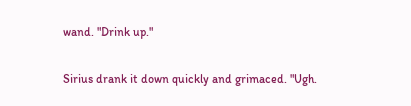wand. "Drink up."

Sirius drank it down quickly and grimaced. "Ugh.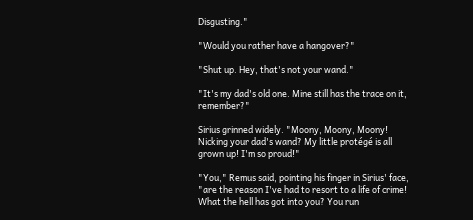Disgusting."

"Would you rather have a hangover?"

"Shut up. Hey, that's not your wand."

"It's my dad's old one. Mine still has the trace on it, remember?"

Sirius grinned widely. "Moony, Moony, Moony! Nicking your dad's wand? My little protégé is all grown up! I'm so proud!"

"You," Remus said, pointing his finger in Sirius' face, "are the reason I've had to resort to a life of crime! What the hell has got into you? You run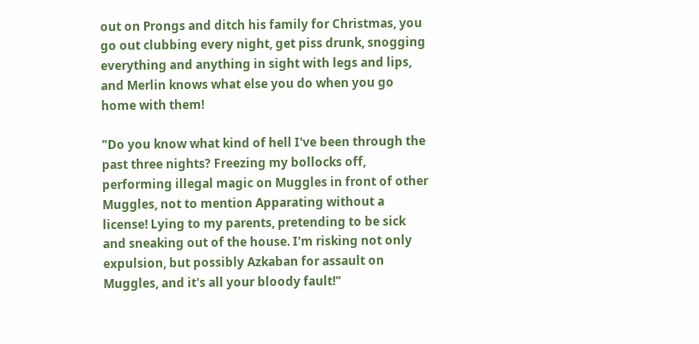out on Prongs and ditch his family for Christmas, you go out clubbing every night, get piss drunk, snogging everything and anything in sight with legs and lips, and Merlin knows what else you do when you go home with them!

"Do you know what kind of hell I've been through the past three nights? Freezing my bollocks off, performing illegal magic on Muggles in front of other Muggles, not to mention Apparating without a license! Lying to my parents, pretending to be sick and sneaking out of the house. I'm risking not only expulsion, but possibly Azkaban for assault on Muggles, and it's all your bloody fault!"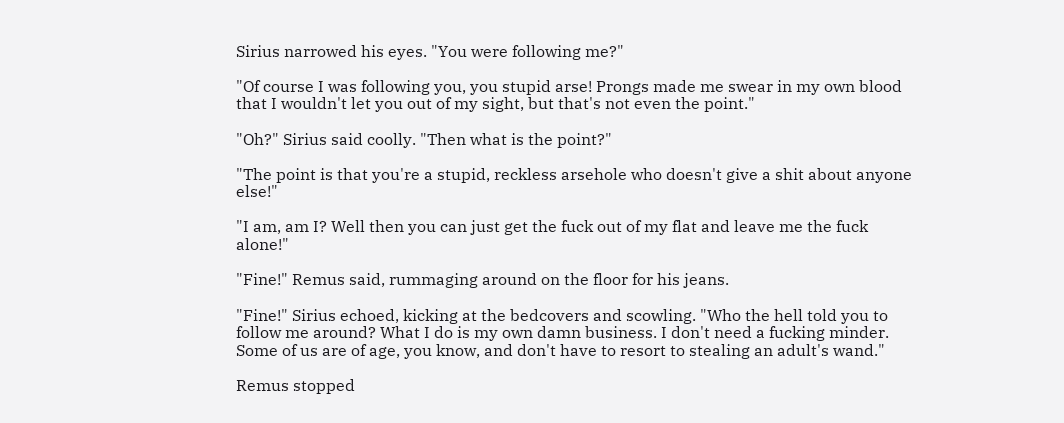Sirius narrowed his eyes. "You were following me?"

"Of course I was following you, you stupid arse! Prongs made me swear in my own blood that I wouldn't let you out of my sight, but that's not even the point."

"Oh?" Sirius said coolly. "Then what is the point?"

"The point is that you're a stupid, reckless arsehole who doesn't give a shit about anyone else!"

"I am, am I? Well then you can just get the fuck out of my flat and leave me the fuck alone!"

"Fine!" Remus said, rummaging around on the floor for his jeans.

"Fine!" Sirius echoed, kicking at the bedcovers and scowling. "Who the hell told you to follow me around? What I do is my own damn business. I don't need a fucking minder. Some of us are of age, you know, and don't have to resort to stealing an adult's wand."

Remus stopped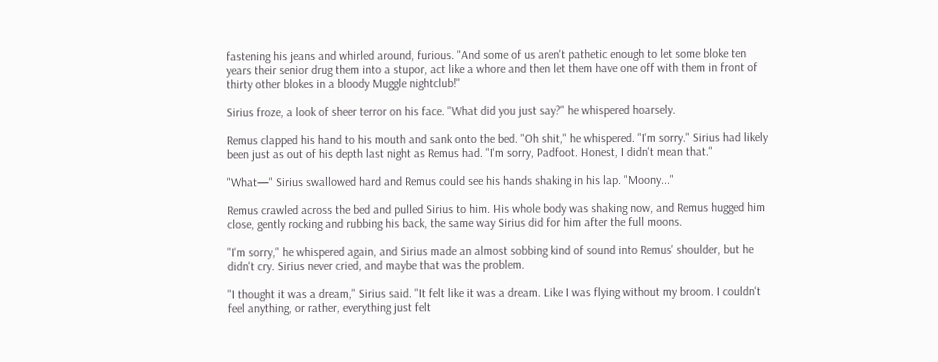fastening his jeans and whirled around, furious. "And some of us aren't pathetic enough to let some bloke ten years their senior drug them into a stupor, act like a whore and then let them have one off with them in front of thirty other blokes in a bloody Muggle nightclub!"

Sirius froze, a look of sheer terror on his face. "What did you just say?" he whispered hoarsely.

Remus clapped his hand to his mouth and sank onto the bed. "Oh shit," he whispered. "I'm sorry." Sirius had likely been just as out of his depth last night as Remus had. "I'm sorry, Padfoot. Honest, I didn't mean that."

"What—" Sirius swallowed hard and Remus could see his hands shaking in his lap. "Moony..."

Remus crawled across the bed and pulled Sirius to him. His whole body was shaking now, and Remus hugged him close, gently rocking and rubbing his back, the same way Sirius did for him after the full moons.

"I'm sorry," he whispered again, and Sirius made an almost sobbing kind of sound into Remus' shoulder, but he didn't cry. Sirius never cried, and maybe that was the problem.

"I thought it was a dream," Sirius said. "It felt like it was a dream. Like I was flying without my broom. I couldn't feel anything, or rather, everything just felt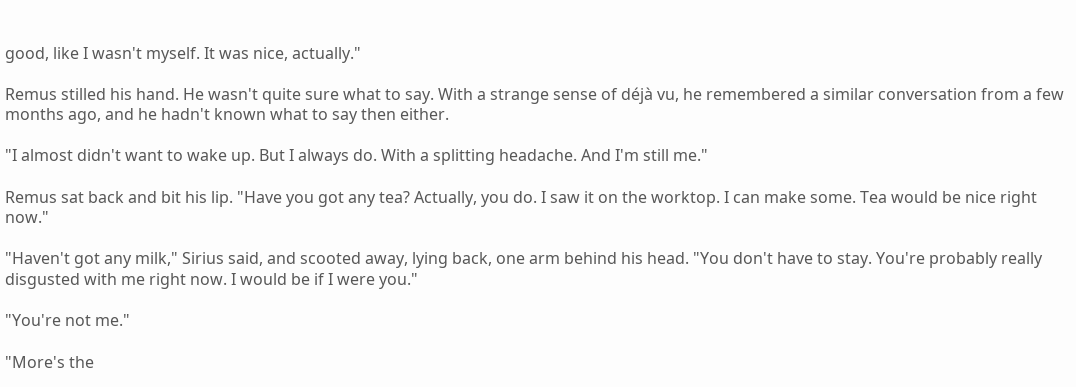good, like I wasn't myself. It was nice, actually."

Remus stilled his hand. He wasn't quite sure what to say. With a strange sense of déjà vu, he remembered a similar conversation from a few months ago, and he hadn't known what to say then either.

"I almost didn't want to wake up. But I always do. With a splitting headache. And I'm still me."

Remus sat back and bit his lip. "Have you got any tea? Actually, you do. I saw it on the worktop. I can make some. Tea would be nice right now."

"Haven't got any milk," Sirius said, and scooted away, lying back, one arm behind his head. "You don't have to stay. You're probably really disgusted with me right now. I would be if I were you."

"You're not me."

"More's the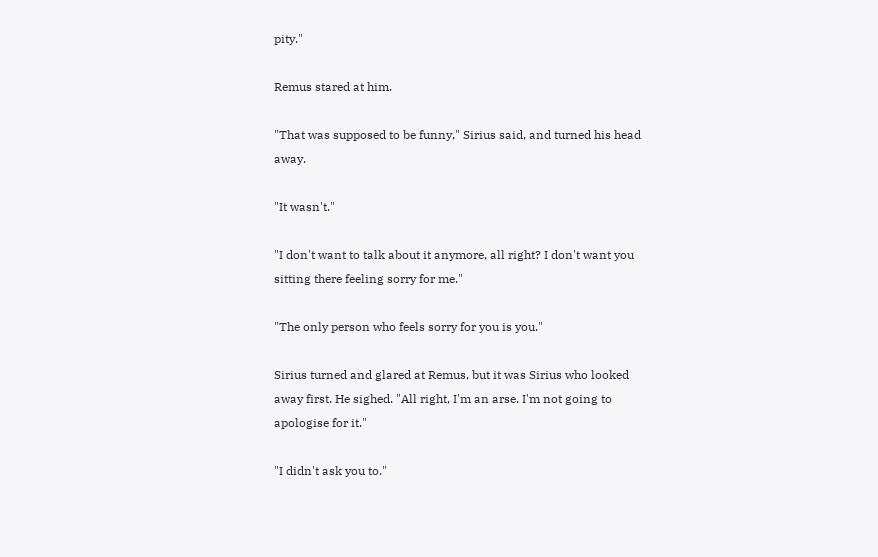pity."

Remus stared at him.

"That was supposed to be funny," Sirius said, and turned his head away.

"It wasn't."

"I don't want to talk about it anymore, all right? I don't want you sitting there feeling sorry for me."

"The only person who feels sorry for you is you."

Sirius turned and glared at Remus, but it was Sirius who looked away first. He sighed. "All right, I'm an arse. I'm not going to apologise for it."

"I didn't ask you to."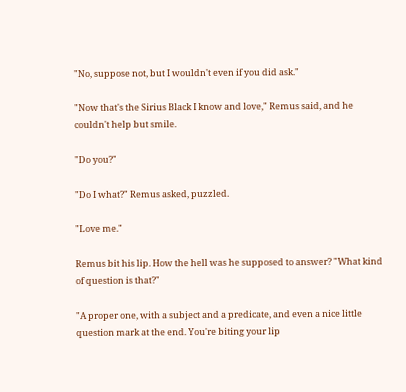"No, suppose not, but I wouldn't even if you did ask."

"Now that's the Sirius Black I know and love," Remus said, and he couldn't help but smile.

"Do you?"

"Do I what?" Remus asked, puzzled.

"Love me."

Remus bit his lip. How the hell was he supposed to answer? "What kind of question is that?"

"A proper one, with a subject and a predicate, and even a nice little question mark at the end. You're biting your lip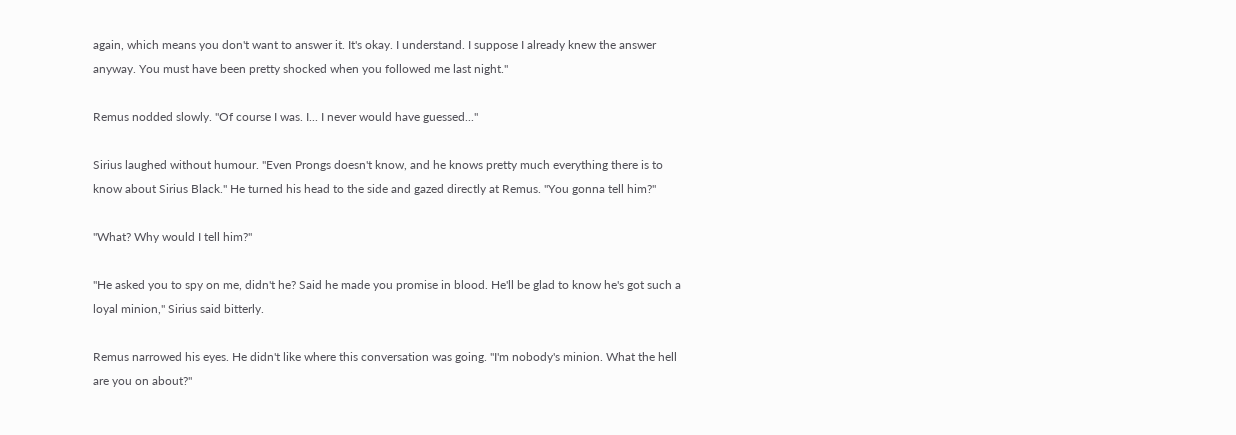again, which means you don't want to answer it. It's okay. I understand. I suppose I already knew the answer anyway. You must have been pretty shocked when you followed me last night."

Remus nodded slowly. "Of course I was. I... I never would have guessed..."

Sirius laughed without humour. "Even Prongs doesn't know, and he knows pretty much everything there is to know about Sirius Black." He turned his head to the side and gazed directly at Remus. "You gonna tell him?"

"What? Why would I tell him?"

"He asked you to spy on me, didn't he? Said he made you promise in blood. He'll be glad to know he's got such a loyal minion," Sirius said bitterly.

Remus narrowed his eyes. He didn't like where this conversation was going. "I'm nobody's minion. What the hell are you on about?"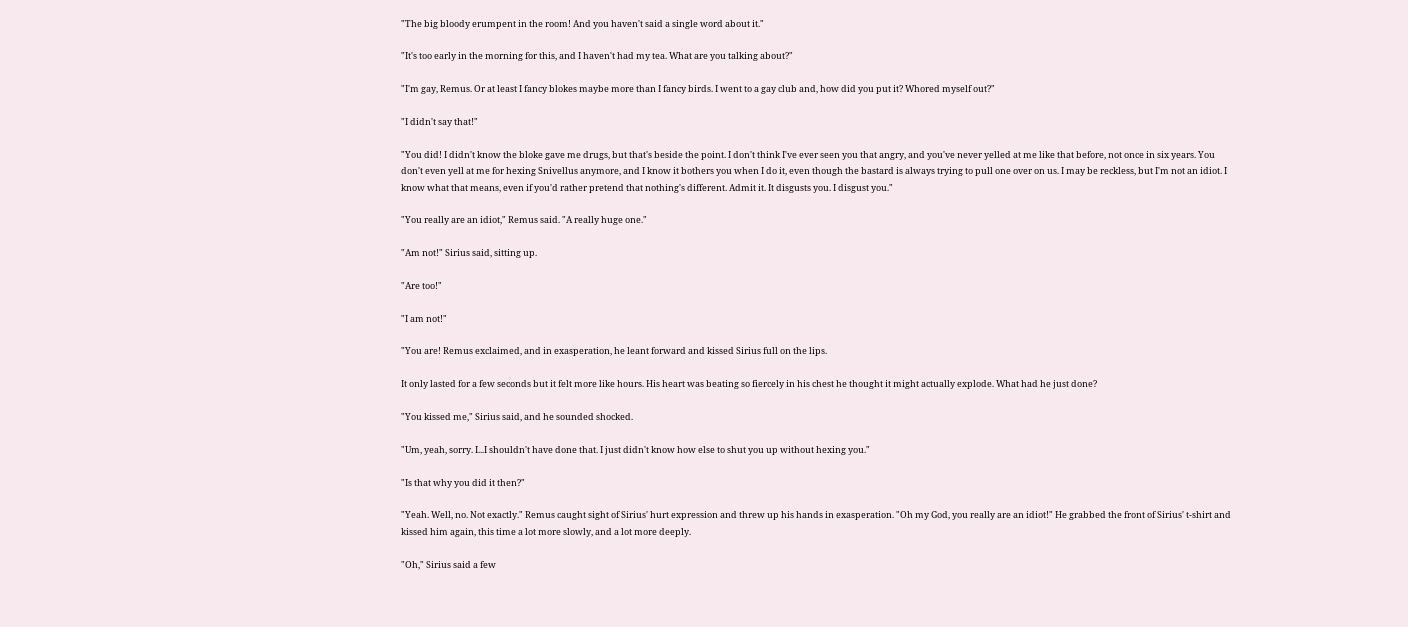"The big bloody erumpent in the room! And you haven't said a single word about it."

"It's too early in the morning for this, and I haven't had my tea. What are you talking about?"

"I'm gay, Remus. Or at least I fancy blokes maybe more than I fancy birds. I went to a gay club and, how did you put it? Whored myself out?"

"I didn't say that!"

"You did! I didn't know the bloke gave me drugs, but that's beside the point. I don't think I've ever seen you that angry, and you've never yelled at me like that before, not once in six years. You don't even yell at me for hexing Snivellus anymore, and I know it bothers you when I do it, even though the bastard is always trying to pull one over on us. I may be reckless, but I'm not an idiot. I know what that means, even if you'd rather pretend that nothing's different. Admit it. It disgusts you. I disgust you."

"You really are an idiot," Remus said. "A really huge one."

"Am not!" Sirius said, sitting up.

"Are too!"

"I am not!"

"You are! Remus exclaimed, and in exasperation, he leant forward and kissed Sirius full on the lips.

It only lasted for a few seconds but it felt more like hours. His heart was beating so fiercely in his chest he thought it might actually explode. What had he just done?

"You kissed me," Sirius said, and he sounded shocked.

"Um, yeah, sorry. I...I shouldn't have done that. I just didn't know how else to shut you up without hexing you."

"Is that why you did it then?"

"Yeah. Well, no. Not exactly." Remus caught sight of Sirius' hurt expression and threw up his hands in exasperation. "Oh my God, you really are an idiot!" He grabbed the front of Sirius' t-shirt and kissed him again, this time a lot more slowly, and a lot more deeply.

"Oh," Sirius said a few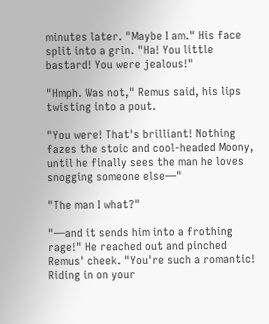minutes later. "Maybe I am." His face split into a grin. "Ha! You little bastard! You were jealous!"

"Hmph. Was not," Remus said, his lips twisting into a pout.

"You were! That's brilliant! Nothing fazes the stoic and cool-headed Moony, until he finally sees the man he loves snogging someone else—"

"The man I what?"

"—and it sends him into a frothing rage!" He reached out and pinched Remus' cheek. "You're such a romantic! Riding in on your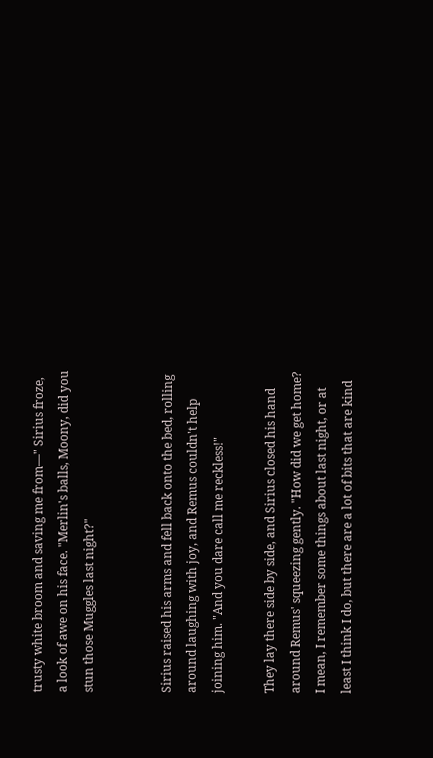trusty white broom and saving me from—" Sirius froze, a look of awe on his face. "Merlin's balls, Moony, did you stun those Muggles last night?"


Sirius raised his arms and fell back onto the bed, rolling around laughing with joy, and Remus couldn't help joining him. "And you dare call me reckless!"

They lay there side by side, and Sirius closed his hand around Remus' squeezing gently. "How did we get home? I mean, I remember some things about last night, or at least I think I do, but there are a lot of bits that are kind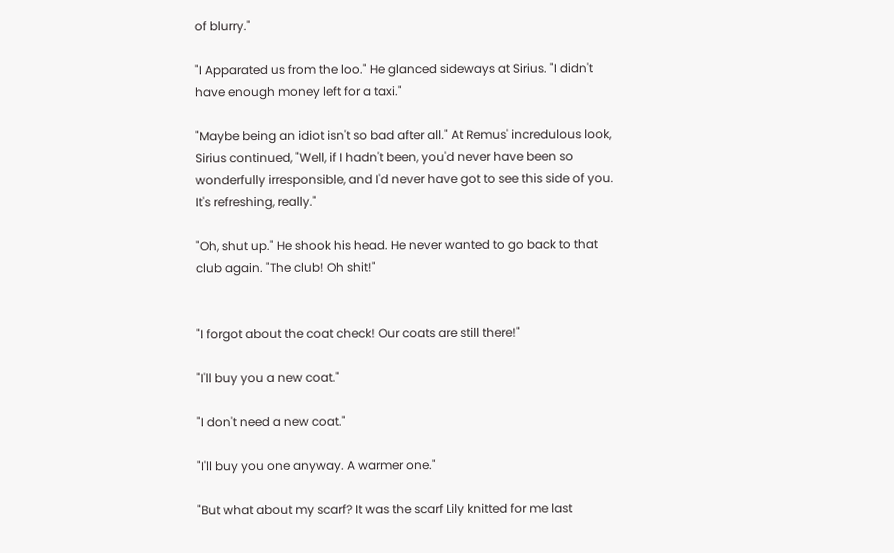of blurry."

"I Apparated us from the loo." He glanced sideways at Sirius. "I didn't have enough money left for a taxi."

"Maybe being an idiot isn't so bad after all." At Remus' incredulous look, Sirius continued, "Well, if I hadn't been, you'd never have been so wonderfully irresponsible, and I'd never have got to see this side of you. It's refreshing, really."

"Oh, shut up." He shook his head. He never wanted to go back to that club again. "The club! Oh shit!"


"I forgot about the coat check! Our coats are still there!"

"I'll buy you a new coat."

"I don't need a new coat."

"I'll buy you one anyway. A warmer one."

"But what about my scarf? It was the scarf Lily knitted for me last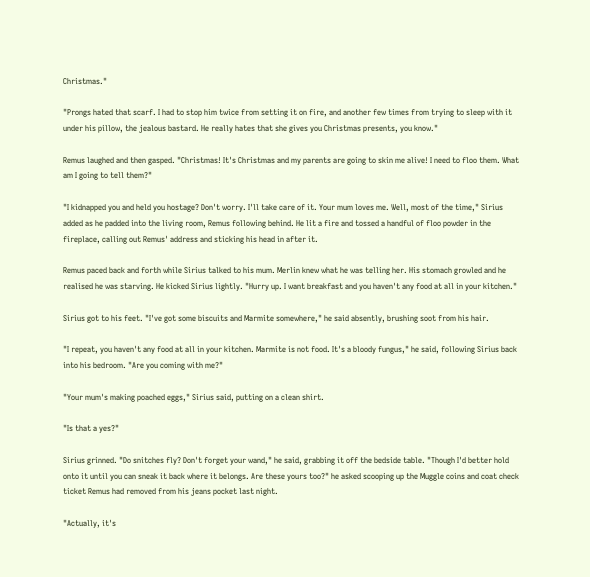Christmas."

"Prongs hated that scarf. I had to stop him twice from setting it on fire, and another few times from trying to sleep with it under his pillow, the jealous bastard. He really hates that she gives you Christmas presents, you know."

Remus laughed and then gasped. "Christmas! It's Christmas and my parents are going to skin me alive! I need to floo them. What am I going to tell them?"

"I kidnapped you and held you hostage? Don't worry. I'll take care of it. Your mum loves me. Well, most of the time," Sirius added as he padded into the living room, Remus following behind. He lit a fire and tossed a handful of floo powder in the fireplace, calling out Remus' address and sticking his head in after it.

Remus paced back and forth while Sirius talked to his mum. Merlin knew what he was telling her. His stomach growled and he realised he was starving. He kicked Sirius lightly. "Hurry up. I want breakfast and you haven't any food at all in your kitchen."

Sirius got to his feet. "I've got some biscuits and Marmite somewhere," he said absently, brushing soot from his hair.

"I repeat, you haven't any food at all in your kitchen. Marmite is not food. It's a bloody fungus," he said, following Sirius back into his bedroom. "Are you coming with me?"

"Your mum's making poached eggs," Sirius said, putting on a clean shirt.

"Is that a yes?"

Sirius grinned. "Do snitches fly? Don't forget your wand," he said, grabbing it off the bedside table. "Though I'd better hold onto it until you can sneak it back where it belongs. Are these yours too?" he asked scooping up the Muggle coins and coat check ticket Remus had removed from his jeans pocket last night.

"Actually, it's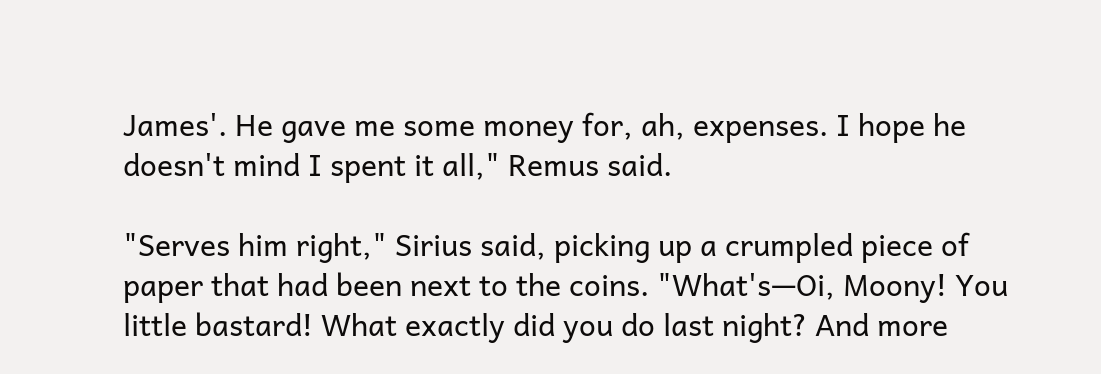James'. He gave me some money for, ah, expenses. I hope he doesn't mind I spent it all," Remus said.

"Serves him right," Sirius said, picking up a crumpled piece of paper that had been next to the coins. "What's—Oi, Moony! You little bastard! What exactly did you do last night? And more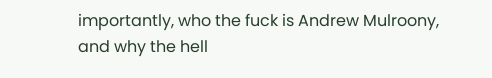importantly, who the fuck is Andrew Mulroony, and why the hell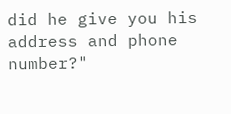did he give you his address and phone number?"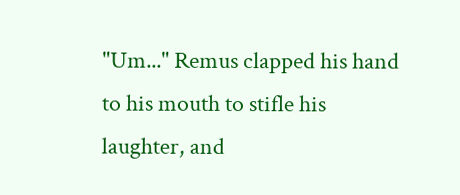"Um..." Remus clapped his hand to his mouth to stifle his laughter, and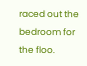raced out the bedroom for the floo.